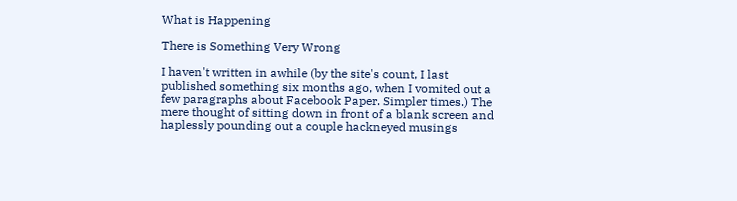What is Happening

There is Something Very Wrong

I haven't written in awhile (by the site's count, I last published something six months ago, when I vomited out a few paragraphs about Facebook Paper. Simpler times.) The mere thought of sitting down in front of a blank screen and haplessly pounding out a couple hackneyed musings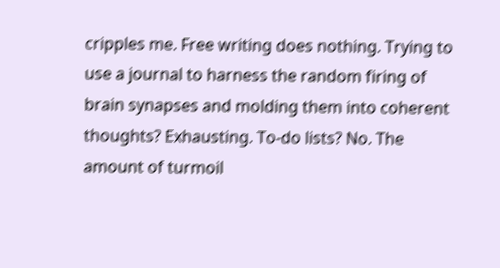cripples me. Free writing does nothing. Trying to use a journal to harness the random firing of brain synapses and molding them into coherent thoughts? Exhausting. To-do lists? No. The amount of turmoil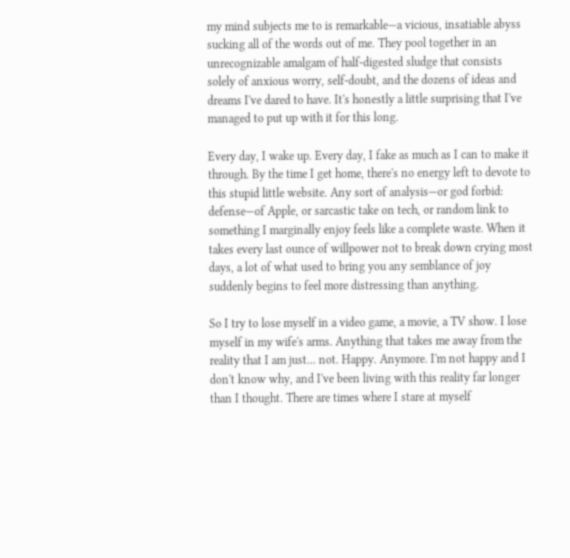my mind subjects me to is remarkable—a vicious, insatiable abyss sucking all of the words out of me. They pool together in an unrecognizable amalgam of half-digested sludge that consists solely of anxious worry, self-doubt, and the dozens of ideas and dreams I've dared to have. It's honestly a little surprising that I've managed to put up with it for this long.

Every day, I wake up. Every day, I fake as much as I can to make it through. By the time I get home, there's no energy left to devote to this stupid little website. Any sort of analysis—or god forbid: defense—of Apple, or sarcastic take on tech, or random link to something I marginally enjoy feels like a complete waste. When it takes every last ounce of willpower not to break down crying most days, a lot of what used to bring you any semblance of joy suddenly begins to feel more distressing than anything.

So I try to lose myself in a video game, a movie, a TV show. I lose myself in my wife's arms. Anything that takes me away from the reality that I am just... not. Happy. Anymore. I'm not happy and I don't know why, and I've been living with this reality far longer than I thought. There are times where I stare at myself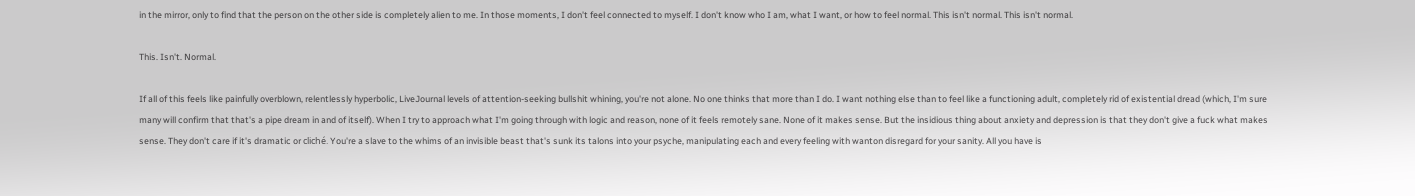in the mirror, only to find that the person on the other side is completely alien to me. In those moments, I don't feel connected to myself. I don't know who I am, what I want, or how to feel normal. This isn't normal. This isn't normal.

This. Isn't. Normal.

If all of this feels like painfully overblown, relentlessly hyperbolic, LiveJournal levels of attention-seeking bullshit whining, you're not alone. No one thinks that more than I do. I want nothing else than to feel like a functioning adult, completely rid of existential dread (which, I'm sure many will confirm that that's a pipe dream in and of itself). When I try to approach what I'm going through with logic and reason, none of it feels remotely sane. None of it makes sense. But the insidious thing about anxiety and depression is that they don't give a fuck what makes sense. They don't care if it's dramatic or cliché. You're a slave to the whims of an invisible beast that's sunk its talons into your psyche, manipulating each and every feeling with wanton disregard for your sanity. All you have is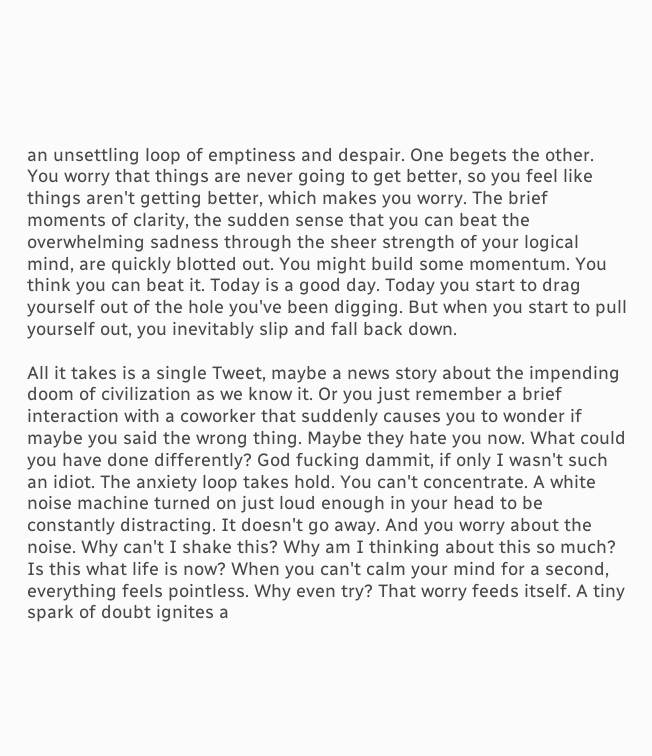an unsettling loop of emptiness and despair. One begets the other. You worry that things are never going to get better, so you feel like things aren't getting better, which makes you worry. The brief moments of clarity, the sudden sense that you can beat the overwhelming sadness through the sheer strength of your logical mind, are quickly blotted out. You might build some momentum. You think you can beat it. Today is a good day. Today you start to drag yourself out of the hole you've been digging. But when you start to pull yourself out, you inevitably slip and fall back down.

All it takes is a single Tweet, maybe a news story about the impending doom of civilization as we know it. Or you just remember a brief interaction with a coworker that suddenly causes you to wonder if maybe you said the wrong thing. Maybe they hate you now. What could you have done differently? God fucking dammit, if only I wasn't such an idiot. The anxiety loop takes hold. You can't concentrate. A white noise machine turned on just loud enough in your head to be constantly distracting. It doesn't go away. And you worry about the noise. Why can't I shake this? Why am I thinking about this so much? Is this what life is now? When you can't calm your mind for a second, everything feels pointless. Why even try? That worry feeds itself. A tiny spark of doubt ignites a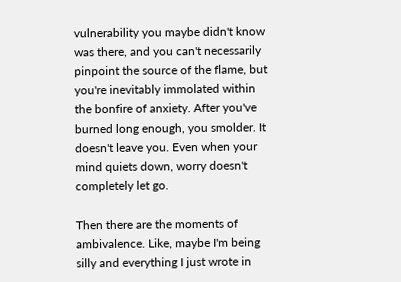vulnerability you maybe didn't know was there, and you can't necessarily pinpoint the source of the flame, but you're inevitably immolated within the bonfire of anxiety. After you've burned long enough, you smolder. It doesn't leave you. Even when your mind quiets down, worry doesn't completely let go.

Then there are the moments of ambivalence. Like, maybe I'm being silly and everything I just wrote in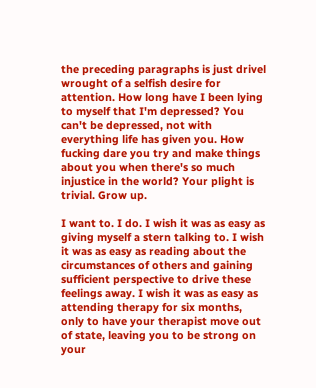the preceding paragraphs is just drivel wrought of a selfish desire for attention. How long have I been lying to myself that I'm depressed? You can't be depressed, not with everything life has given you. How fucking dare you try and make things about you when there's so much injustice in the world? Your plight is trivial. Grow up.

I want to. I do. I wish it was as easy as giving myself a stern talking to. I wish it was as easy as reading about the circumstances of others and gaining sufficient perspective to drive these feelings away. I wish it was as easy as attending therapy for six months, only to have your therapist move out of state, leaving you to be strong on your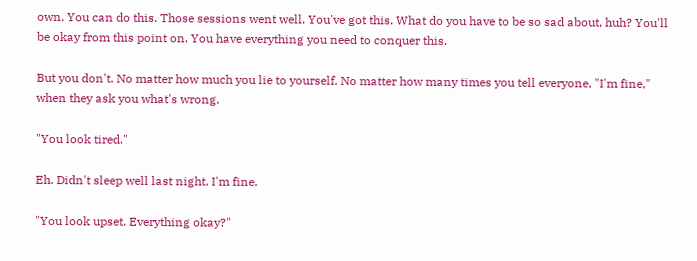own. You can do this. Those sessions went well. You've got this. What do you have to be so sad about, huh? You'll be okay from this point on. You have everything you need to conquer this.

But you don't. No matter how much you lie to yourself. No matter how many times you tell everyone, "I'm fine," when they ask you what's wrong.

"You look tired."

Eh. Didn't sleep well last night. I'm fine.

"You look upset. Everything okay?"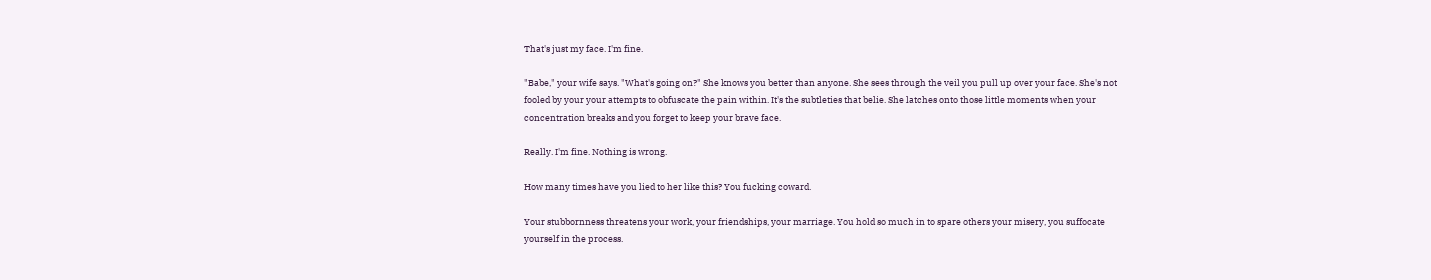That's just my face. I'm fine.

"Babe," your wife says. "What's going on?" She knows you better than anyone. She sees through the veil you pull up over your face. She's not fooled by your your attempts to obfuscate the pain within. It's the subtleties that belie. She latches onto those little moments when your concentration breaks and you forget to keep your brave face.

Really. I'm fine. Nothing is wrong.

How many times have you lied to her like this? You fucking coward.

Your stubbornness threatens your work, your friendships, your marriage. You hold so much in to spare others your misery, you suffocate yourself in the process.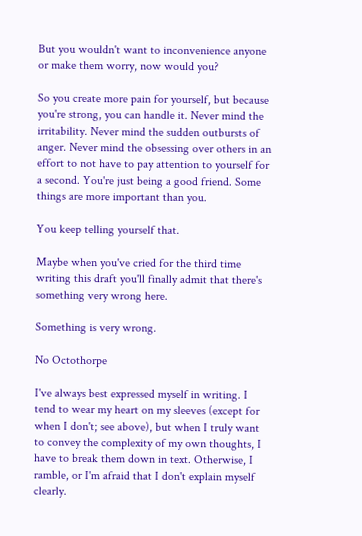But you wouldn't want to inconvenience anyone or make them worry, now would you?

So you create more pain for yourself, but because you're strong, you can handle it. Never mind the irritability. Never mind the sudden outbursts of anger. Never mind the obsessing over others in an effort to not have to pay attention to yourself for a second. You're just being a good friend. Some things are more important than you.

You keep telling yourself that.

Maybe when you've cried for the third time writing this draft you'll finally admit that there's something very wrong here.

Something is very wrong.

No Octothorpe

I've always best expressed myself in writing. I tend to wear my heart on my sleeves (except for when I don't; see above), but when I truly want to convey the complexity of my own thoughts, I have to break them down in text. Otherwise, I ramble, or I'm afraid that I don't explain myself clearly.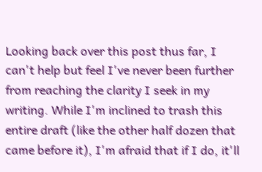Looking back over this post thus far, I can't help but feel I've never been further from reaching the clarity I seek in my writing. While I'm inclined to trash this entire draft (like the other half dozen that came before it), I'm afraid that if I do, it'll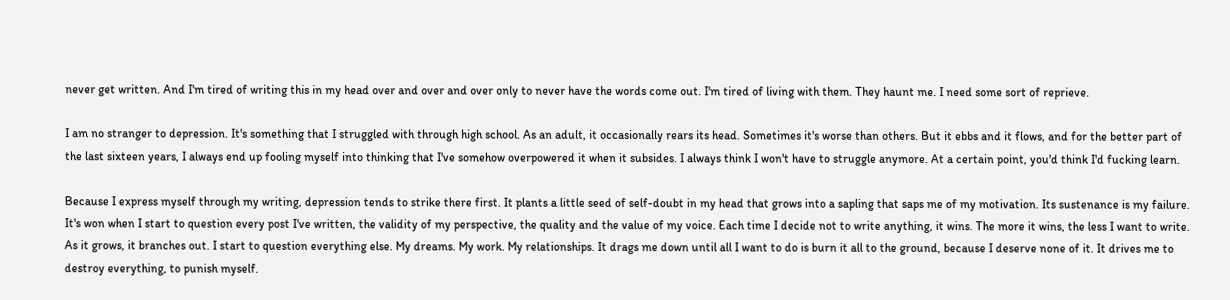never get written. And I'm tired of writing this in my head over and over and over only to never have the words come out. I'm tired of living with them. They haunt me. I need some sort of reprieve.

I am no stranger to depression. It's something that I struggled with through high school. As an adult, it occasionally rears its head. Sometimes it's worse than others. But it ebbs and it flows, and for the better part of the last sixteen years, I always end up fooling myself into thinking that I've somehow overpowered it when it subsides. I always think I won't have to struggle anymore. At a certain point, you'd think I'd fucking learn.

Because I express myself through my writing, depression tends to strike there first. It plants a little seed of self-doubt in my head that grows into a sapling that saps me of my motivation. Its sustenance is my failure. It's won when I start to question every post I've written, the validity of my perspective, the quality and the value of my voice. Each time I decide not to write anything, it wins. The more it wins, the less I want to write. As it grows, it branches out. I start to question everything else. My dreams. My work. My relationships. It drags me down until all I want to do is burn it all to the ground, because I deserve none of it. It drives me to destroy everything, to punish myself.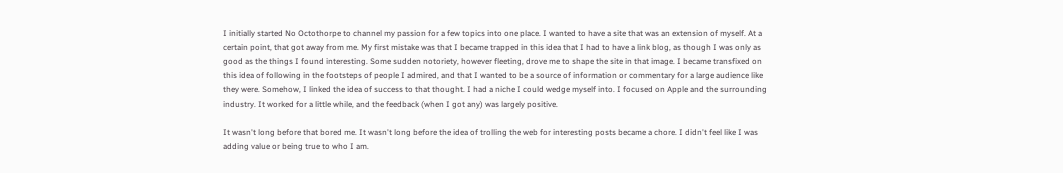I initially started No Octothorpe to channel my passion for a few topics into one place. I wanted to have a site that was an extension of myself. At a certain point, that got away from me. My first mistake was that I became trapped in this idea that I had to have a link blog, as though I was only as good as the things I found interesting. Some sudden notoriety, however fleeting, drove me to shape the site in that image. I became transfixed on this idea of following in the footsteps of people I admired, and that I wanted to be a source of information or commentary for a large audience like they were. Somehow, I linked the idea of success to that thought. I had a niche I could wedge myself into. I focused on Apple and the surrounding industry. It worked for a little while, and the feedback (when I got any) was largely positive.

It wasn't long before that bored me. It wasn't long before the idea of trolling the web for interesting posts became a chore. I didn't feel like I was adding value or being true to who I am.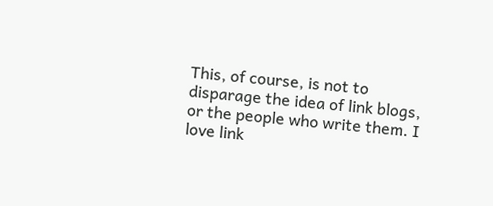This, of course, is not to disparage the idea of link blogs, or the people who write them. I love link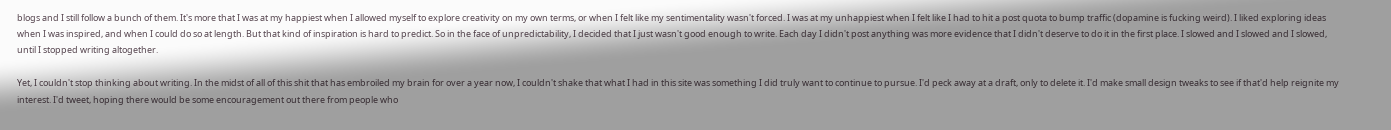blogs and I still follow a bunch of them. It's more that I was at my happiest when I allowed myself to explore creativity on my own terms, or when I felt like my sentimentality wasn't forced. I was at my unhappiest when I felt like I had to hit a post quota to bump traffic (dopamine is fucking weird). I liked exploring ideas when I was inspired, and when I could do so at length. But that kind of inspiration is hard to predict. So in the face of unpredictability, I decided that I just wasn't good enough to write. Each day I didn't post anything was more evidence that I didn't deserve to do it in the first place. I slowed and I slowed and I slowed, until I stopped writing altogether.

Yet, I couldn't stop thinking about writing. In the midst of all of this shit that has embroiled my brain for over a year now, I couldn't shake that what I had in this site was something I did truly want to continue to pursue. I'd peck away at a draft, only to delete it. I'd make small design tweaks to see if that'd help reignite my interest. I'd tweet, hoping there would be some encouragement out there from people who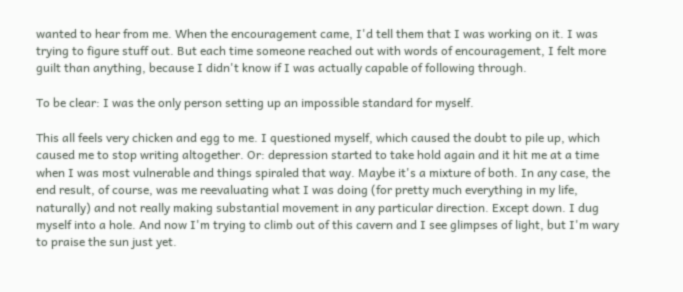wanted to hear from me. When the encouragement came, I'd tell them that I was working on it. I was trying to figure stuff out. But each time someone reached out with words of encouragement, I felt more guilt than anything, because I didn't know if I was actually capable of following through.

To be clear: I was the only person setting up an impossible standard for myself.

This all feels very chicken and egg to me. I questioned myself, which caused the doubt to pile up, which caused me to stop writing altogether. Or: depression started to take hold again and it hit me at a time when I was most vulnerable and things spiraled that way. Maybe it's a mixture of both. In any case, the end result, of course, was me reevaluating what I was doing (for pretty much everything in my life, naturally) and not really making substantial movement in any particular direction. Except down. I dug myself into a hole. And now I'm trying to climb out of this cavern and I see glimpses of light, but I'm wary to praise the sun just yet.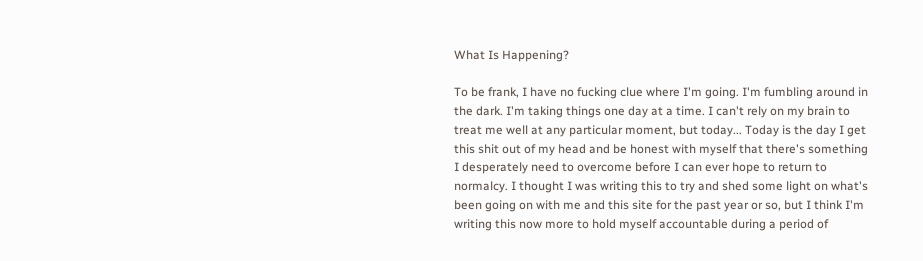What Is Happening?

To be frank, I have no fucking clue where I'm going. I'm fumbling around in the dark. I'm taking things one day at a time. I can't rely on my brain to treat me well at any particular moment, but today... Today is the day I get this shit out of my head and be honest with myself that there's something I desperately need to overcome before I can ever hope to return to normalcy. I thought I was writing this to try and shed some light on what's been going on with me and this site for the past year or so, but I think I'm writing this now more to hold myself accountable during a period of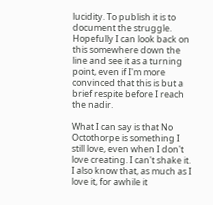lucidity. To publish it is to document the struggle. Hopefully I can look back on this somewhere down the line and see it as a turning point, even if I'm more convinced that this is but a brief respite before I reach the nadir.

What I can say is that No Octothorpe is something I still love, even when I don't love creating. I can't shake it. I also know that, as much as I love it, for awhile it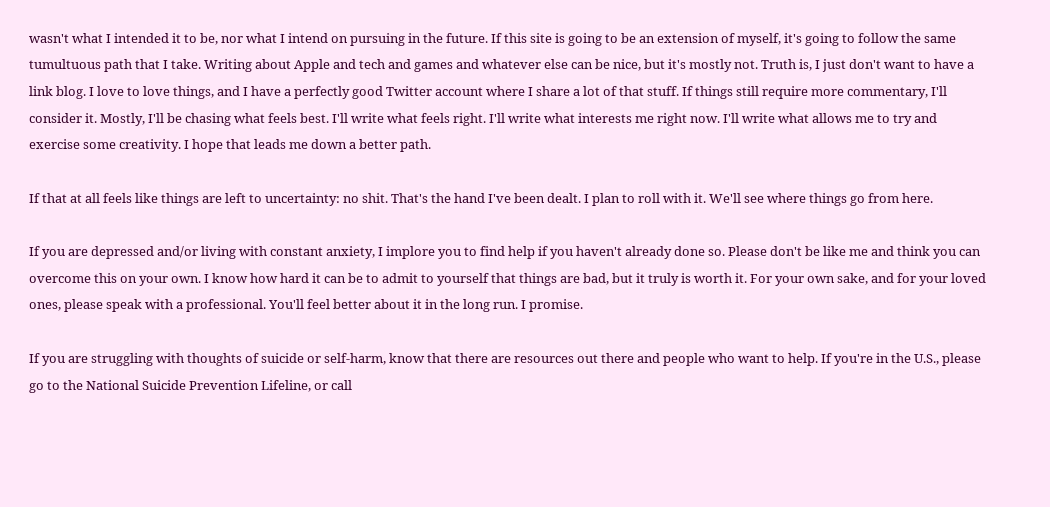wasn't what I intended it to be, nor what I intend on pursuing in the future. If this site is going to be an extension of myself, it's going to follow the same tumultuous path that I take. Writing about Apple and tech and games and whatever else can be nice, but it's mostly not. Truth is, I just don't want to have a link blog. I love to love things, and I have a perfectly good Twitter account where I share a lot of that stuff. If things still require more commentary, I'll consider it. Mostly, I'll be chasing what feels best. I'll write what feels right. I'll write what interests me right now. I'll write what allows me to try and exercise some creativity. I hope that leads me down a better path.

If that at all feels like things are left to uncertainty: no shit. That's the hand I've been dealt. I plan to roll with it. We'll see where things go from here.

If you are depressed and/or living with constant anxiety, I implore you to find help if you haven't already done so. Please don't be like me and think you can overcome this on your own. I know how hard it can be to admit to yourself that things are bad, but it truly is worth it. For your own sake, and for your loved ones, please speak with a professional. You'll feel better about it in the long run. I promise.

If you are struggling with thoughts of suicide or self-harm, know that there are resources out there and people who want to help. If you're in the U.S., please go to the National Suicide Prevention Lifeline, or call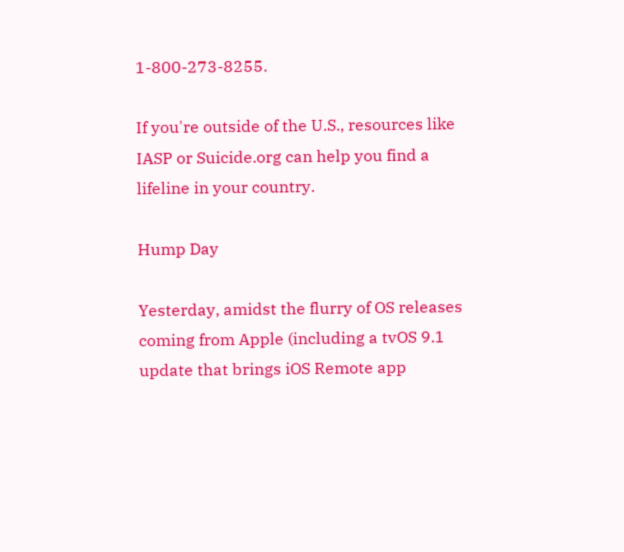1-800-273-8255.

If you're outside of the U.S., resources like IASP or Suicide.org can help you find a lifeline in your country.

Hump Day

Yesterday, amidst the flurry of OS releases coming from Apple (including a tvOS 9.1 update that brings iOS Remote app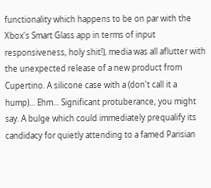functionality which happens to be on par with the Xbox's Smart Glass app in terms of input responsiveness, holy shit!), media was all aflutter with the unexpected release of a new product from Cupertino. A silicone case with a (don't call it a hump)... Ehm... Significant protuberance, you might say. A bulge which could immediately prequalify its candidacy for quietly attending to a famed Parisian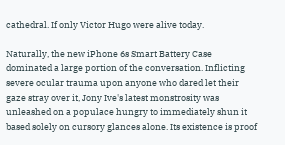cathedral. If only Victor Hugo were alive today.

Naturally, the new iPhone 6s Smart Battery Case dominated a large portion of the conversation. Inflicting severe ocular trauma upon anyone who dared let their gaze stray over it, Jony Ive's latest monstrosity was unleashed on a populace hungry to immediately shun it based solely on cursory glances alone. Its existence is proof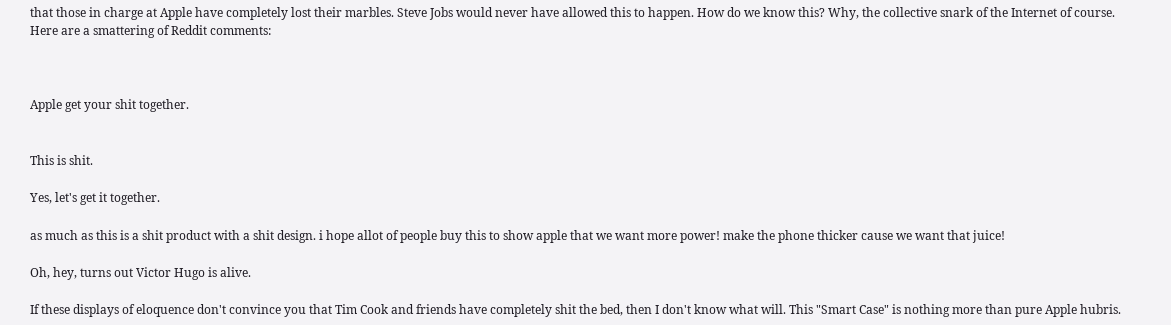that those in charge at Apple have completely lost their marbles. Steve Jobs would never have allowed this to happen. How do we know this? Why, the collective snark of the Internet of course. Here are a smattering of Reddit comments:



Apple get your shit together.


This is shit.

Yes, let's get it together.

as much as this is a shit product with a shit design. i hope allot of people buy this to show apple that we want more power! make the phone thicker cause we want that juice!

Oh, hey, turns out Victor Hugo is alive.

If these displays of eloquence don't convince you that Tim Cook and friends have completely shit the bed, then I don't know what will. This "Smart Case" is nothing more than pure Apple hubris.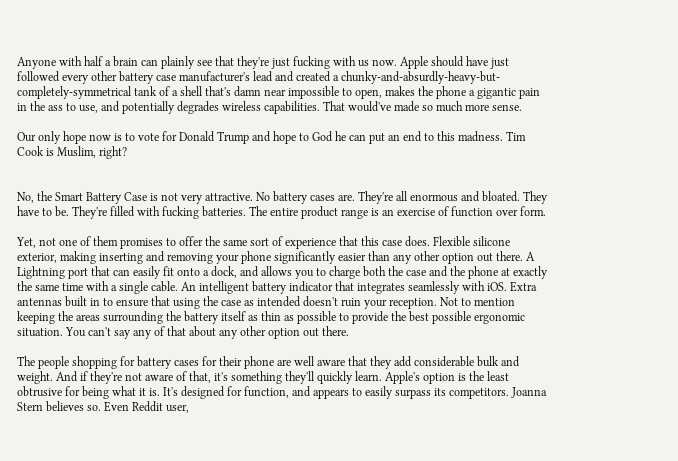Anyone with half a brain can plainly see that they're just fucking with us now. Apple should have just followed every other battery case manufacturer's lead and created a chunky-and-absurdly-heavy-but-completely-symmetrical tank of a shell that's damn near impossible to open, makes the phone a gigantic pain in the ass to use, and potentially degrades wireless capabilities. That would've made so much more sense.

Our only hope now is to vote for Donald Trump and hope to God he can put an end to this madness. Tim Cook is Muslim, right?


No, the Smart Battery Case is not very attractive. No battery cases are. They're all enormous and bloated. They have to be. They're filled with fucking batteries. The entire product range is an exercise of function over form.

Yet, not one of them promises to offer the same sort of experience that this case does. Flexible silicone exterior, making inserting and removing your phone significantly easier than any other option out there. A Lightning port that can easily fit onto a dock, and allows you to charge both the case and the phone at exactly the same time with a single cable. An intelligent battery indicator that integrates seamlessly with iOS. Extra antennas built in to ensure that using the case as intended doesn't ruin your reception. Not to mention keeping the areas surrounding the battery itself as thin as possible to provide the best possible ergonomic situation. You can't say any of that about any other option out there.

The people shopping for battery cases for their phone are well aware that they add considerable bulk and weight. And if they're not aware of that, it's something they'll quickly learn. Apple's option is the least obtrusive for being what it is. It's designed for function, and appears to easily surpass its competitors. Joanna Stern believes so. Even Reddit user,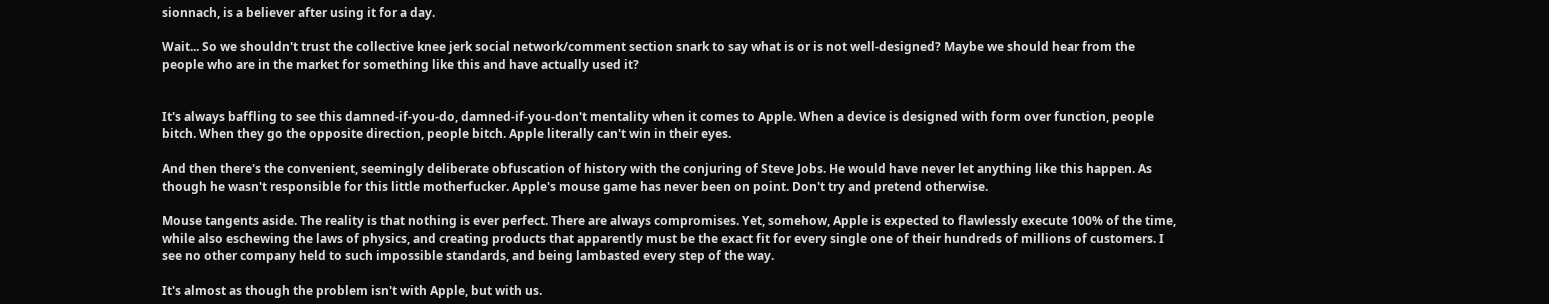sionnach, is a believer after using it for a day.

Wait... So we shouldn't trust the collective knee jerk social network/comment section snark to say what is or is not well-designed? Maybe we should hear from the people who are in the market for something like this and have actually used it?


It's always baffling to see this damned-if-you-do, damned-if-you-don't mentality when it comes to Apple. When a device is designed with form over function, people bitch. When they go the opposite direction, people bitch. Apple literally can't win in their eyes.

And then there's the convenient, seemingly deliberate obfuscation of history with the conjuring of Steve Jobs. He would have never let anything like this happen. As though he wasn't responsible for this little motherfucker. Apple's mouse game has never been on point. Don't try and pretend otherwise.

Mouse tangents aside. The reality is that nothing is ever perfect. There are always compromises. Yet, somehow, Apple is expected to flawlessly execute 100% of the time, while also eschewing the laws of physics, and creating products that apparently must be the exact fit for every single one of their hundreds of millions of customers. I see no other company held to such impossible standards, and being lambasted every step of the way.

It's almost as though the problem isn't with Apple, but with us.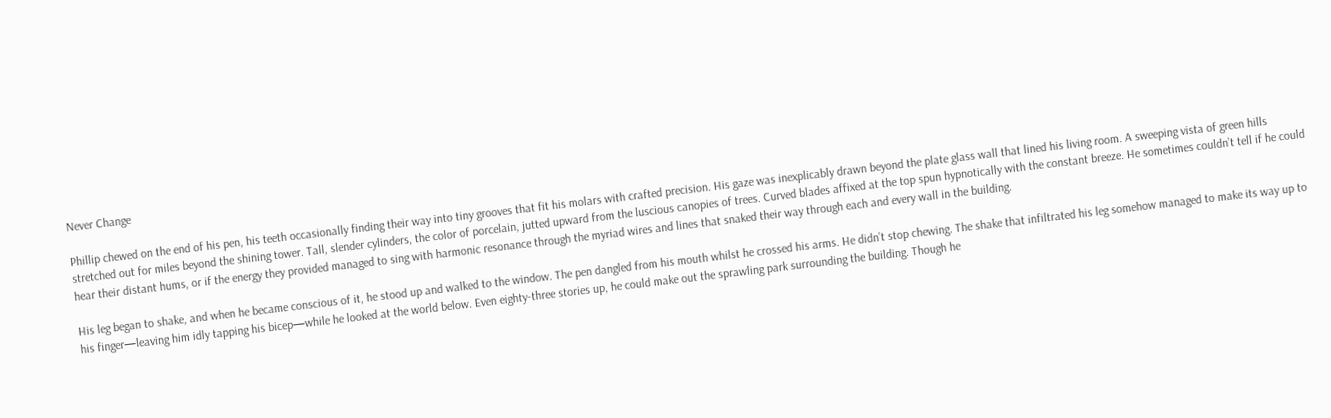Never Change

Phillip chewed on the end of his pen, his teeth occasionally finding their way into tiny grooves that fit his molars with crafted precision. His gaze was inexplicably drawn beyond the plate glass wall that lined his living room. A sweeping vista of green hills stretched out for miles beyond the shining tower. Tall, slender cylinders, the color of porcelain, jutted upward from the luscious canopies of trees. Curved blades affixed at the top spun hypnotically with the constant breeze. He sometimes couldn’t tell if he could hear their distant hums, or if the energy they provided managed to sing with harmonic resonance through the myriad wires and lines that snaked their way through each and every wall in the building.

His leg began to shake, and when he became conscious of it, he stood up and walked to the window. The pen dangled from his mouth whilst he crossed his arms. He didn’t stop chewing. The shake that infiltrated his leg somehow managed to make its way up to his finger—leaving him idly tapping his bicep—while he looked at the world below. Even eighty-three stories up, he could make out the sprawling park surrounding the building. Though he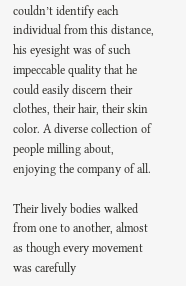couldn’t identify each individual from this distance, his eyesight was of such impeccable quality that he could easily discern their clothes, their hair, their skin color. A diverse collection of people milling about, enjoying the company of all.

Their lively bodies walked from one to another, almost as though every movement was carefully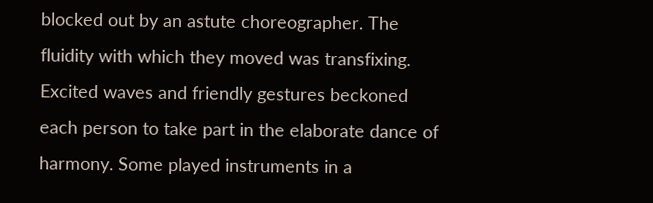blocked out by an astute choreographer. The fluidity with which they moved was transfixing. Excited waves and friendly gestures beckoned each person to take part in the elaborate dance of harmony. Some played instruments in a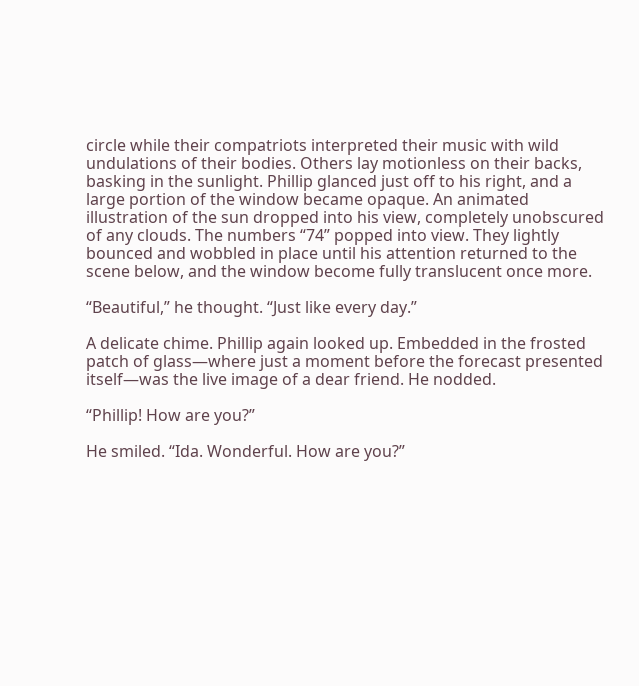circle while their compatriots interpreted their music with wild undulations of their bodies. Others lay motionless on their backs, basking in the sunlight. Phillip glanced just off to his right, and a large portion of the window became opaque. An animated illustration of the sun dropped into his view, completely unobscured of any clouds. The numbers “74” popped into view. They lightly bounced and wobbled in place until his attention returned to the scene below, and the window become fully translucent once more.

“Beautiful,” he thought. “Just like every day.”

A delicate chime. Phillip again looked up. Embedded in the frosted patch of glass—where just a moment before the forecast presented itself—was the live image of a dear friend. He nodded.

“Phillip! How are you?”

He smiled. “Ida. Wonderful. How are you?”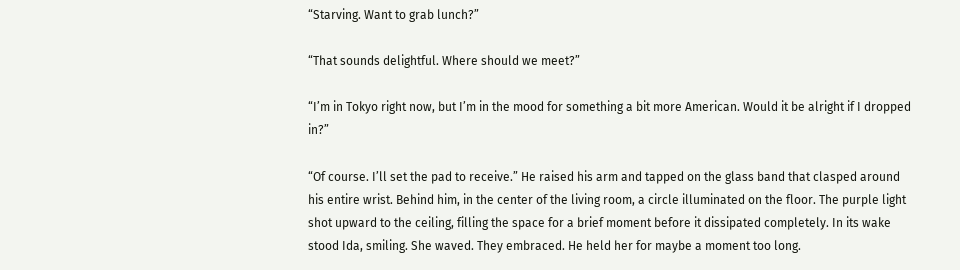“Starving. Want to grab lunch?”

“That sounds delightful. Where should we meet?”

“I’m in Tokyo right now, but I’m in the mood for something a bit more American. Would it be alright if I dropped in?”

“Of course. I’ll set the pad to receive.” He raised his arm and tapped on the glass band that clasped around his entire wrist. Behind him, in the center of the living room, a circle illuminated on the floor. The purple light shot upward to the ceiling, filling the space for a brief moment before it dissipated completely. In its wake stood Ida, smiling. She waved. They embraced. He held her for maybe a moment too long.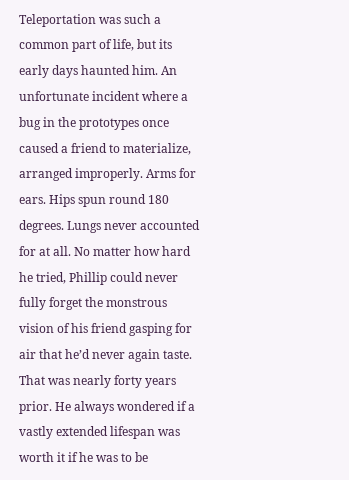Teleportation was such a common part of life, but its early days haunted him. An unfortunate incident where a bug in the prototypes once caused a friend to materialize, arranged improperly. Arms for ears. Hips spun round 180 degrees. Lungs never accounted for at all. No matter how hard he tried, Phillip could never fully forget the monstrous vision of his friend gasping for air that he’d never again taste. That was nearly forty years prior. He always wondered if a vastly extended lifespan was worth it if he was to be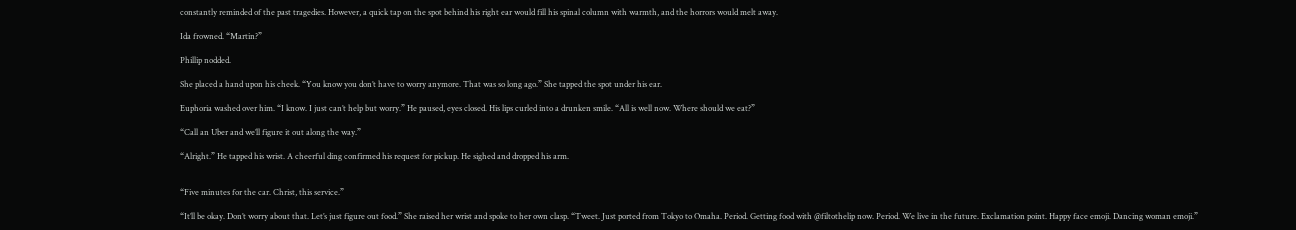constantly reminded of the past tragedies. However, a quick tap on the spot behind his right ear would fill his spinal column with warmth, and the horrors would melt away.

Ida frowned. “Martin?”

Phillip nodded.

She placed a hand upon his cheek. “You know you don’t have to worry anymore. That was so long ago.” She tapped the spot under his ear.

Euphoria washed over him. “I know. I just can’t help but worry.” He paused, eyes closed. His lips curled into a drunken smile. “All is well now. Where should we eat?”

“Call an Uber and we’ll figure it out along the way.”

“Alright.” He tapped his wrist. A cheerful ding confirmed his request for pickup. He sighed and dropped his arm.


“Five minutes for the car. Christ, this service.”

“It’ll be okay. Don’t worry about that. Let’s just figure out food.” She raised her wrist and spoke to her own clasp. “Tweet. Just ported from Tokyo to Omaha. Period. Getting food with @filtothelip now. Period. We live in the future. Exclamation point. Happy face emoji. Dancing woman emoji.”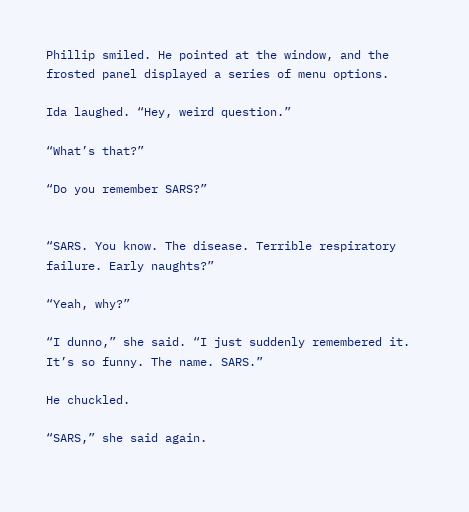Phillip smiled. He pointed at the window, and the frosted panel displayed a series of menu options.

Ida laughed. “Hey, weird question.”

“What’s that?”

“Do you remember SARS?”


“SARS. You know. The disease. Terrible respiratory failure. Early naughts?”

“Yeah, why?”

“I dunno,” she said. “I just suddenly remembered it. It’s so funny. The name. SARS.”

He chuckled.

“SARS,” she said again.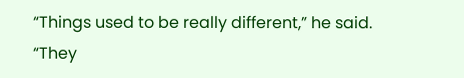“Things used to be really different,” he said. “They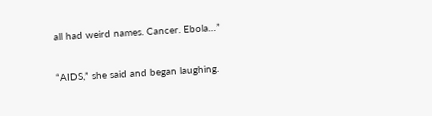all had weird names. Cancer. Ebola…”

“AIDS,” she said and began laughing.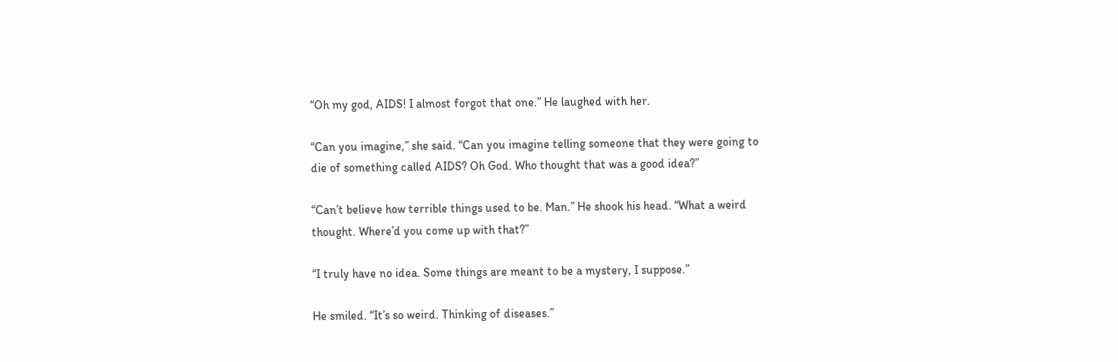“Oh my god, AIDS! I almost forgot that one.” He laughed with her.

“Can you imagine,” she said. “Can you imagine telling someone that they were going to die of something called AIDS? Oh God. Who thought that was a good idea?”

“Can’t believe how terrible things used to be. Man.” He shook his head. “What a weird thought. Where’d you come up with that?”

“I truly have no idea. Some things are meant to be a mystery, I suppose.”

He smiled. “It’s so weird. Thinking of diseases.”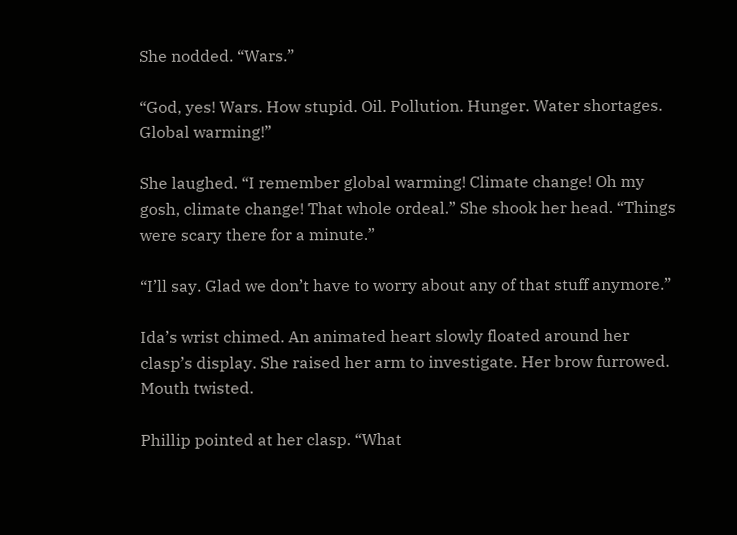She nodded. “Wars.”

“God, yes! Wars. How stupid. Oil. Pollution. Hunger. Water shortages. Global warming!”

She laughed. “I remember global warming! Climate change! Oh my gosh, climate change! That whole ordeal.” She shook her head. “Things were scary there for a minute.”

“I’ll say. Glad we don’t have to worry about any of that stuff anymore.”

Ida’s wrist chimed. An animated heart slowly floated around her clasp’s display. She raised her arm to investigate. Her brow furrowed. Mouth twisted.

Phillip pointed at her clasp. “What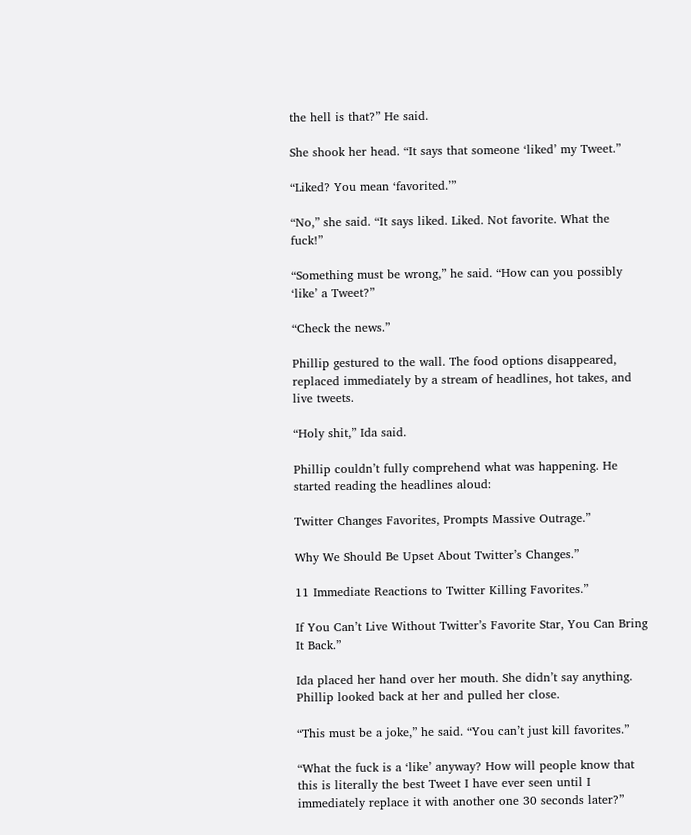the hell is that?” He said.

She shook her head. “It says that someone ‘liked’ my Tweet.”

“Liked? You mean ‘favorited.’”

“No,” she said. “It says liked. Liked. Not favorite. What the fuck!”

“Something must be wrong,” he said. “How can you possibly ‘like’ a Tweet?”

“Check the news.”

Phillip gestured to the wall. The food options disappeared, replaced immediately by a stream of headlines, hot takes, and live tweets.

“Holy shit,” Ida said.

Phillip couldn’t fully comprehend what was happening. He started reading the headlines aloud:

Twitter Changes Favorites, Prompts Massive Outrage.”

Why We Should Be Upset About Twitter’s Changes.”

11 Immediate Reactions to Twitter Killing Favorites.”

If You Can’t Live Without Twitter’s Favorite Star, You Can Bring It Back.”

Ida placed her hand over her mouth. She didn’t say anything. Phillip looked back at her and pulled her close.

“This must be a joke,” he said. “You can’t just kill favorites.”

“What the fuck is a ‘like’ anyway? How will people know that this is literally the best Tweet I have ever seen until I immediately replace it with another one 30 seconds later?”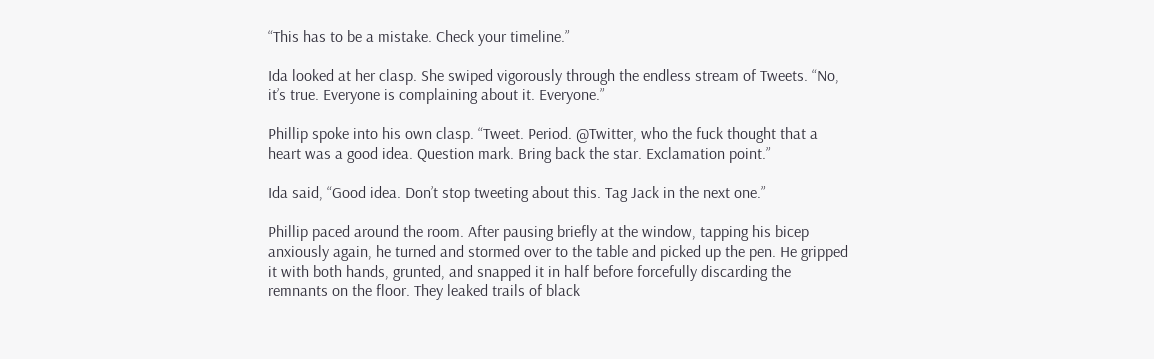“This has to be a mistake. Check your timeline.”

Ida looked at her clasp. She swiped vigorously through the endless stream of Tweets. “No, it’s true. Everyone is complaining about it. Everyone.”

Phillip spoke into his own clasp. “Tweet. Period. @Twitter, who the fuck thought that a heart was a good idea. Question mark. Bring back the star. Exclamation point.”

Ida said, “Good idea. Don’t stop tweeting about this. Tag Jack in the next one.”

Phillip paced around the room. After pausing briefly at the window, tapping his bicep anxiously again, he turned and stormed over to the table and picked up the pen. He gripped it with both hands, grunted, and snapped it in half before forcefully discarding the remnants on the floor. They leaked trails of black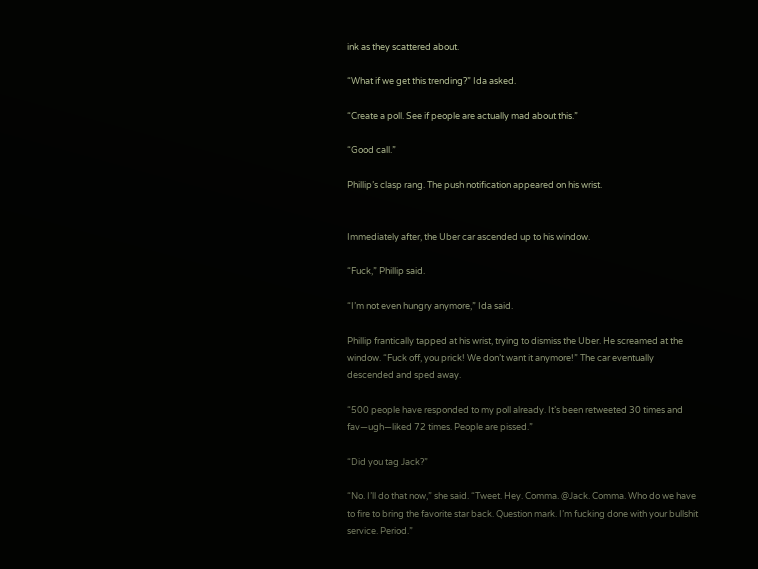ink as they scattered about.

“What if we get this trending?” Ida asked.

“Create a poll. See if people are actually mad about this.”

“Good call.”

Phillip’s clasp rang. The push notification appeared on his wrist.


Immediately after, the Uber car ascended up to his window.

“Fuck,” Phillip said.

“I’m not even hungry anymore,” Ida said.

Phillip frantically tapped at his wrist, trying to dismiss the Uber. He screamed at the window. “Fuck off, you prick! We don’t want it anymore!” The car eventually descended and sped away.

“500 people have responded to my poll already. It’s been retweeted 30 times and fav—ugh—liked 72 times. People are pissed.”

“Did you tag Jack?”

“No. I’ll do that now,” she said. “Tweet. Hey. Comma. @Jack. Comma. Who do we have to fire to bring the favorite star back. Question mark. I’m fucking done with your bullshit service. Period.”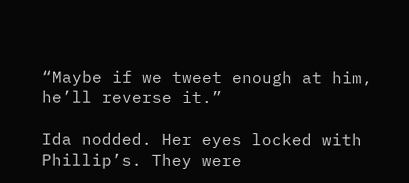“Maybe if we tweet enough at him, he’ll reverse it.”

Ida nodded. Her eyes locked with Phillip’s. They were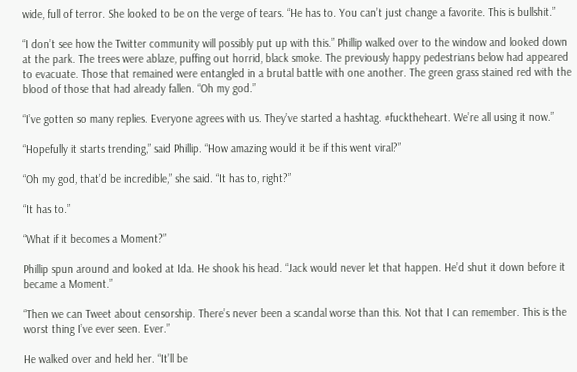wide, full of terror. She looked to be on the verge of tears. “He has to. You can’t just change a favorite. This is bullshit.”

“I don’t see how the Twitter community will possibly put up with this.” Phillip walked over to the window and looked down at the park. The trees were ablaze, puffing out horrid, black smoke. The previously happy pedestrians below had appeared to evacuate. Those that remained were entangled in a brutal battle with one another. The green grass stained red with the blood of those that had already fallen. “Oh my god.”

“I’ve gotten so many replies. Everyone agrees with us. They’ve started a hashtag. #fucktheheart. We’re all using it now.”

“Hopefully it starts trending,” said Phillip. “How amazing would it be if this went viral?”

“Oh my god, that’d be incredible,” she said. “It has to, right?”

“It has to.”

“What if it becomes a Moment?”

Phillip spun around and looked at Ida. He shook his head. “Jack would never let that happen. He’d shut it down before it became a Moment.”

“Then we can Tweet about censorship. There’s never been a scandal worse than this. Not that I can remember. This is the worst thing I’ve ever seen. Ever.”

He walked over and held her. “It’ll be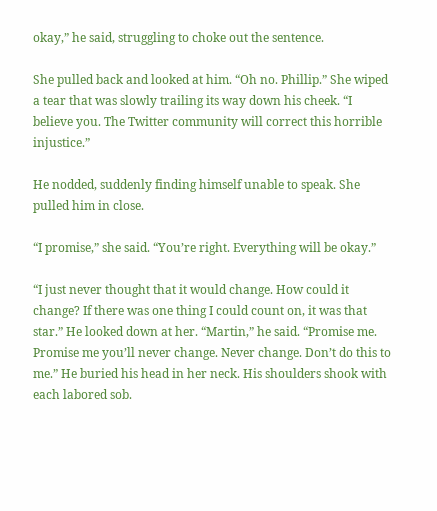okay,” he said, struggling to choke out the sentence.

She pulled back and looked at him. “Oh no. Phillip.” She wiped a tear that was slowly trailing its way down his cheek. “I believe you. The Twitter community will correct this horrible injustice.”

He nodded, suddenly finding himself unable to speak. She pulled him in close.

“I promise,” she said. “You’re right. Everything will be okay.”

“I just never thought that it would change. How could it change? If there was one thing I could count on, it was that star.” He looked down at her. “Martin,” he said. “Promise me. Promise me you’ll never change. Never change. Don’t do this to me.” He buried his head in her neck. His shoulders shook with each labored sob.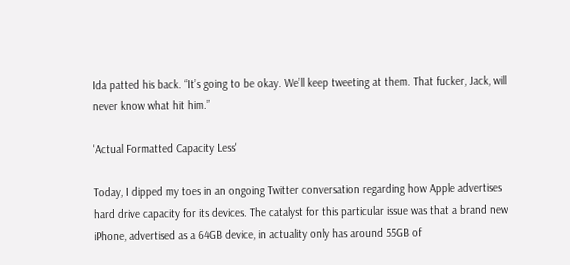Ida patted his back. “It’s going to be okay. We’ll keep tweeting at them. That fucker, Jack, will never know what hit him.”

'Actual Formatted Capacity Less'

Today, I dipped my toes in an ongoing Twitter conversation regarding how Apple advertises hard drive capacity for its devices. The catalyst for this particular issue was that a brand new iPhone, advertised as a 64GB device, in actuality only has around 55GB of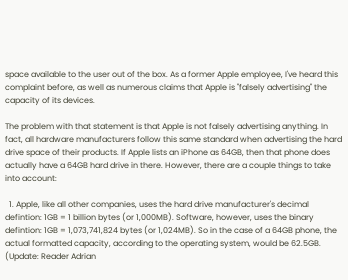space available to the user out of the box. As a former Apple employee, I've heard this complaint before, as well as numerous claims that Apple is "falsely advertising" the capacity of its devices.

The problem with that statement is that Apple is not falsely advertising anything. In fact, all hardware manufacturers follow this same standard when advertising the hard drive space of their products. If Apple lists an iPhone as 64GB, then that phone does actually have a 64GB hard drive in there. However, there are a couple things to take into account:

  1. Apple, like all other companies, uses the hard drive manufacturer's decimal defintion: 1GB = 1 billion bytes (or 1,000MB). Software, however, uses the binary defintion: 1GB = 1,073,741,824 bytes (or 1,024MB). So in the case of a 64GB phone, the actual formatted capacity, according to the operating system, would be 62.5GB. (Update: Reader Adrian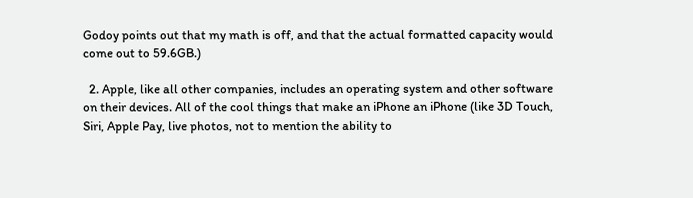Godoy points out that my math is off, and that the actual formatted capacity would come out to 59.6GB.)

  2. Apple, like all other companies, includes an operating system and other software on their devices. All of the cool things that make an iPhone an iPhone (like 3D Touch, Siri, Apple Pay, live photos, not to mention the ability to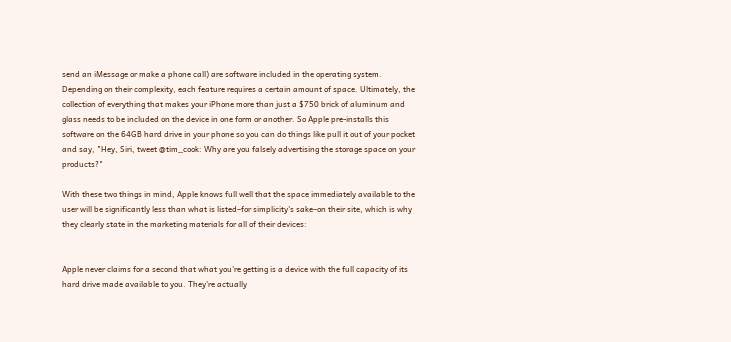send an iMessage or make a phone call) are software included in the operating system. Depending on their complexity, each feature requires a certain amount of space. Ultimately, the collection of everything that makes your iPhone more than just a $750 brick of aluminum and glass needs to be included on the device in one form or another. So Apple pre-installs this software on the 64GB hard drive in your phone so you can do things like pull it out of your pocket and say, "Hey, Siri, tweet @tim_cook: Why are you falsely advertising the storage space on your products?"

With these two things in mind, Apple knows full well that the space immediately available to the user will be significantly less than what is listed–for simplicity's sake–on their site, which is why they clearly state in the marketing materials for all of their devices:


Apple never claims for a second that what you're getting is a device with the full capacity of its hard drive made available to you. They're actually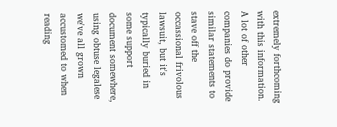extremely forthcoming with this information. A lot of other companies do provide similar statements to stave off the occassional frivolous lawsuit, but it's typically buried in some support document somewhere, using obtuse legalese we've all grown accustomed to when reading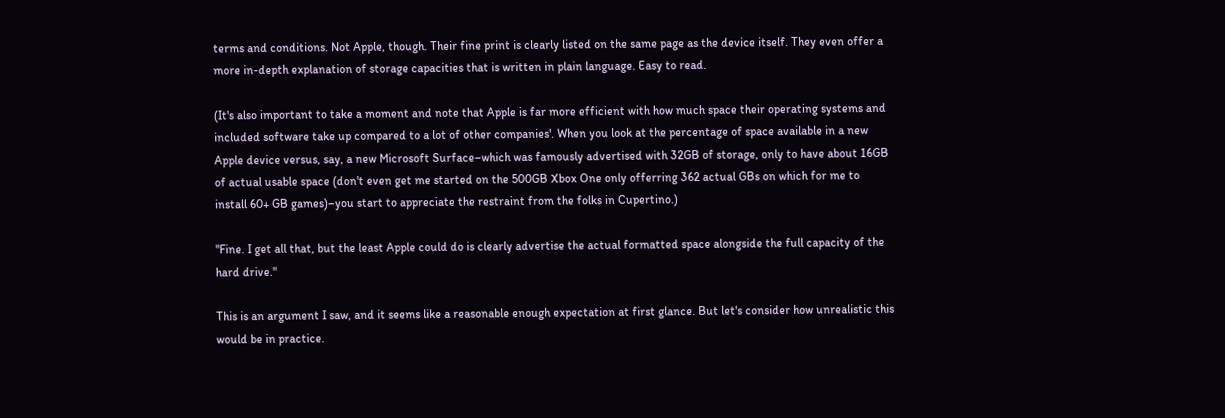terms and conditions. Not Apple, though. Their fine print is clearly listed on the same page as the device itself. They even offer a more in-depth explanation of storage capacities that is written in plain language. Easy to read.

(It's also important to take a moment and note that Apple is far more efficient with how much space their operating systems and included software take up compared to a lot of other companies'. When you look at the percentage of space available in a new Apple device versus, say, a new Microsoft Surface–which was famously advertised with 32GB of storage, only to have about 16GB of actual usable space (don't even get me started on the 500GB Xbox One only offerring 362 actual GBs on which for me to install 60+ GB games)–you start to appreciate the restraint from the folks in Cupertino.)

"Fine. I get all that, but the least Apple could do is clearly advertise the actual formatted space alongside the full capacity of the hard drive."

This is an argument I saw, and it seems like a reasonable enough expectation at first glance. But let's consider how unrealistic this would be in practice.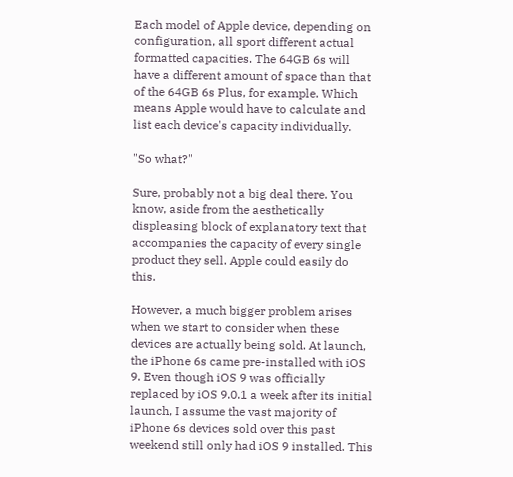Each model of Apple device, depending on configuration, all sport different actual formatted capacities. The 64GB 6s will have a different amount of space than that of the 64GB 6s Plus, for example. Which means Apple would have to calculate and list each device's capacity individually.

"So what?"

Sure, probably not a big deal there. You know, aside from the aesthetically displeasing block of explanatory text that accompanies the capacity of every single product they sell. Apple could easily do this.

However, a much bigger problem arises when we start to consider when these devices are actually being sold. At launch, the iPhone 6s came pre-installed with iOS 9. Even though iOS 9 was officially replaced by iOS 9.0.1 a week after its initial launch, I assume the vast majority of iPhone 6s devices sold over this past weekend still only had iOS 9 installed. This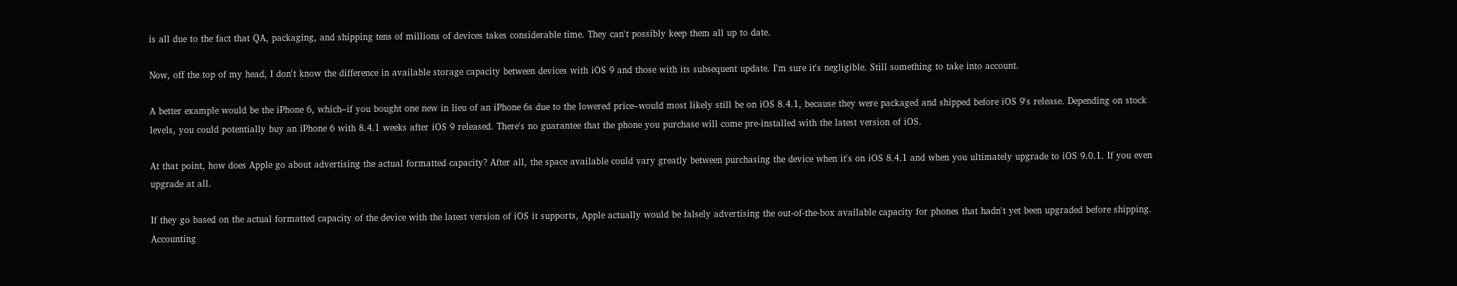is all due to the fact that QA, packaging, and shipping tens of millions of devices takes considerable time. They can't possibly keep them all up to date.

Now, off the top of my head, I don't know the difference in available storage capacity between devices with iOS 9 and those with its subsequent update. I'm sure it's negligible. Still something to take into account.

A better example would be the iPhone 6, which–if you bought one new in lieu of an iPhone 6s due to the lowered price–would most likely still be on iOS 8.4.1, because they were packaged and shipped before iOS 9's release. Depending on stock levels, you could potentially buy an iPhone 6 with 8.4.1 weeks after iOS 9 released. There's no guarantee that the phone you purchase will come pre-installed with the latest version of iOS.

At that point, how does Apple go about advertising the actual formatted capacity? After all, the space available could vary greatly between purchasing the device when it's on iOS 8.4.1 and when you ultimately upgrade to iOS 9.0.1. If you even upgrade at all.

If they go based on the actual formatted capacity of the device with the latest version of iOS it supports, Apple actually would be falsely advertising the out-of-the-box available capacity for phones that hadn't yet been upgraded before shipping. Accounting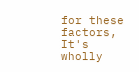for these factors, It's wholly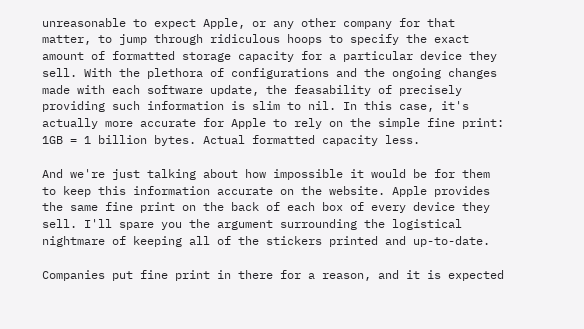unreasonable to expect Apple, or any other company for that matter, to jump through ridiculous hoops to specify the exact amount of formatted storage capacity for a particular device they sell. With the plethora of configurations and the ongoing changes made with each software update, the feasability of precisely providing such information is slim to nil. In this case, it's actually more accurate for Apple to rely on the simple fine print: 1GB = 1 billion bytes. Actual formatted capacity less.

And we're just talking about how impossible it would be for them to keep this information accurate on the website. Apple provides the same fine print on the back of each box of every device they sell. I'll spare you the argument surrounding the logistical nightmare of keeping all of the stickers printed and up-to-date.

Companies put fine print in there for a reason, and it is expected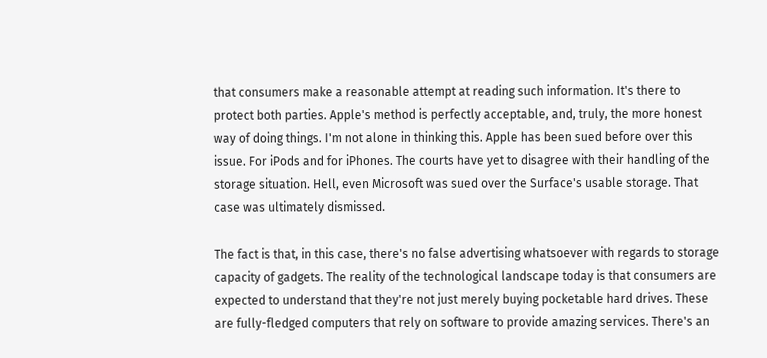that consumers make a reasonable attempt at reading such information. It's there to protect both parties. Apple's method is perfectly acceptable, and, truly, the more honest way of doing things. I'm not alone in thinking this. Apple has been sued before over this issue. For iPods and for iPhones. The courts have yet to disagree with their handling of the storage situation. Hell, even Microsoft was sued over the Surface's usable storage. That case was ultimately dismissed.

The fact is that, in this case, there's no false advertising whatsoever with regards to storage capacity of gadgets. The reality of the technological landscape today is that consumers are expected to understand that they're not just merely buying pocketable hard drives. These are fully-fledged computers that rely on software to provide amazing services. There's an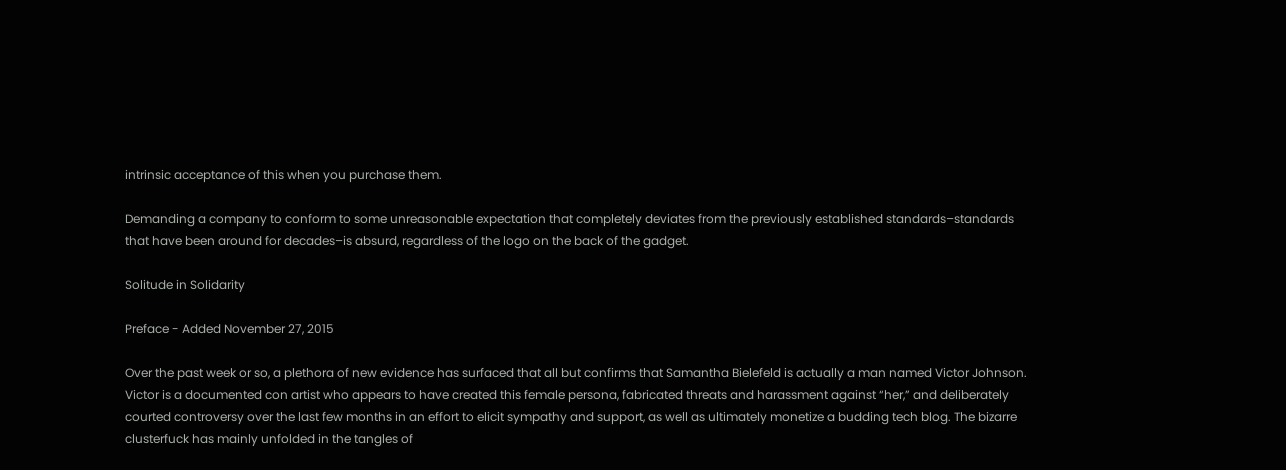intrinsic acceptance of this when you purchase them.

Demanding a company to conform to some unreasonable expectation that completely deviates from the previously established standards–standards that have been around for decades–is absurd, regardless of the logo on the back of the gadget.

Solitude in Solidarity

Preface - Added November 27, 2015

Over the past week or so, a plethora of new evidence has surfaced that all but confirms that Samantha Bielefeld is actually a man named Victor Johnson. Victor is a documented con artist who appears to have created this female persona, fabricated threats and harassment against “her,” and deliberately courted controversy over the last few months in an effort to elicit sympathy and support, as well as ultimately monetize a budding tech blog. The bizarre clusterfuck has mainly unfolded in the tangles of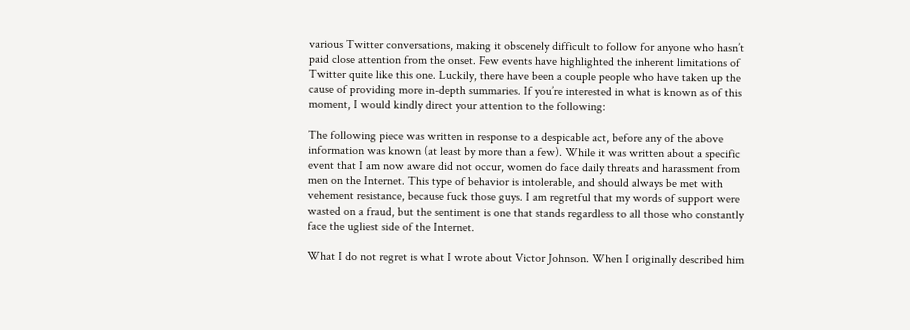various Twitter conversations, making it obscenely difficult to follow for anyone who hasn’t paid close attention from the onset. Few events have highlighted the inherent limitations of Twitter quite like this one. Luckily, there have been a couple people who have taken up the cause of providing more in-depth summaries. If you’re interested in what is known as of this moment, I would kindly direct your attention to the following:

The following piece was written in response to a despicable act, before any of the above information was known (at least by more than a few). While it was written about a specific event that I am now aware did not occur, women do face daily threats and harassment from men on the Internet. This type of behavior is intolerable, and should always be met with vehement resistance, because fuck those guys. I am regretful that my words of support were wasted on a fraud, but the sentiment is one that stands regardless to all those who constantly face the ugliest side of the Internet.

What I do not regret is what I wrote about Victor Johnson. When I originally described him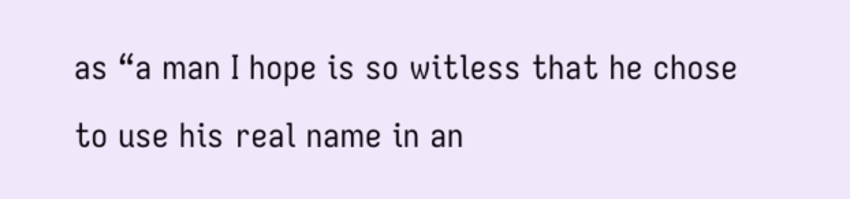as “a man I hope is so witless that he chose to use his real name in an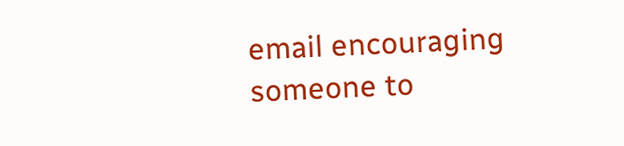email encouraging someone to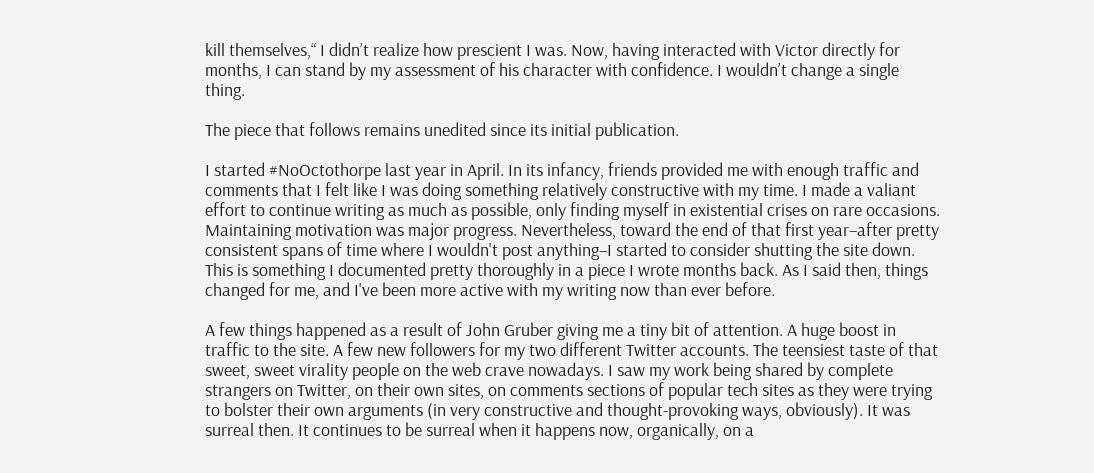kill themselves,“ I didn’t realize how prescient I was. Now, having interacted with Victor directly for months, I can stand by my assessment of his character with confidence. I wouldn’t change a single thing.

The piece that follows remains unedited since its initial publication.

I started #NoOctothorpe last year in April. In its infancy, friends provided me with enough traffic and comments that I felt like I was doing something relatively constructive with my time. I made a valiant effort to continue writing as much as possible, only finding myself in existential crises on rare occasions. Maintaining motivation was major progress. Nevertheless, toward the end of that first year–after pretty consistent spans of time where I wouldn't post anything–I started to consider shutting the site down. This is something I documented pretty thoroughly in a piece I wrote months back. As I said then, things changed for me, and I've been more active with my writing now than ever before.

A few things happened as a result of John Gruber giving me a tiny bit of attention. A huge boost in traffic to the site. A few new followers for my two different Twitter accounts. The teensiest taste of that sweet, sweet virality people on the web crave nowadays. I saw my work being shared by complete strangers on Twitter, on their own sites, on comments sections of popular tech sites as they were trying to bolster their own arguments (in very constructive and thought-provoking ways, obviously). It was surreal then. It continues to be surreal when it happens now, organically, on a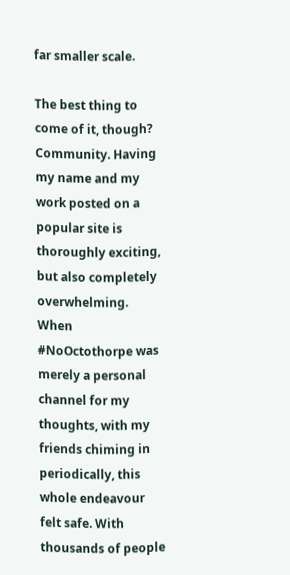far smaller scale.

The best thing to come of it, though? Community. Having my name and my work posted on a popular site is thoroughly exciting, but also completely overwhelming. When #NoOctothorpe was merely a personal channel for my thoughts, with my friends chiming in periodically, this whole endeavour felt safe. With thousands of people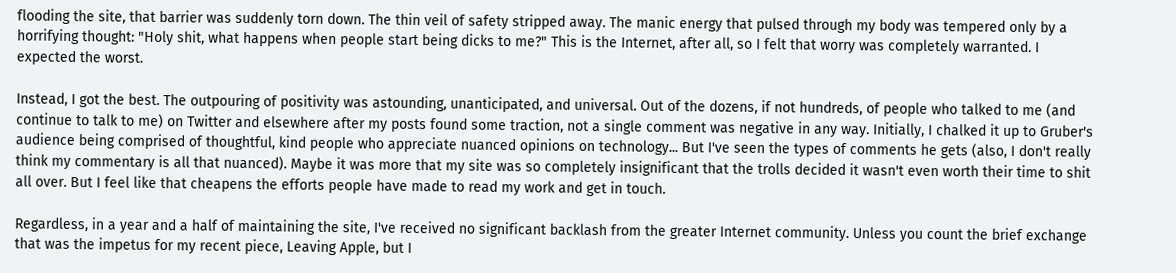flooding the site, that barrier was suddenly torn down. The thin veil of safety stripped away. The manic energy that pulsed through my body was tempered only by a horrifying thought: "Holy shit, what happens when people start being dicks to me?" This is the Internet, after all, so I felt that worry was completely warranted. I expected the worst.

Instead, I got the best. The outpouring of positivity was astounding, unanticipated, and universal. Out of the dozens, if not hundreds, of people who talked to me (and continue to talk to me) on Twitter and elsewhere after my posts found some traction, not a single comment was negative in any way. Initially, I chalked it up to Gruber's audience being comprised of thoughtful, kind people who appreciate nuanced opinions on technology... But I've seen the types of comments he gets (also, I don't really think my commentary is all that nuanced). Maybe it was more that my site was so completely insignificant that the trolls decided it wasn't even worth their time to shit all over. But I feel like that cheapens the efforts people have made to read my work and get in touch.

Regardless, in a year and a half of maintaining the site, I've received no significant backlash from the greater Internet community. Unless you count the brief exchange that was the impetus for my recent piece, Leaving Apple, but I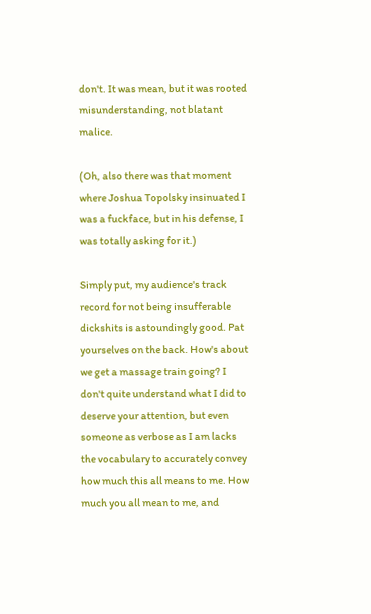don't. It was mean, but it was rooted misunderstanding, not blatant malice.

(Oh, also there was that moment where Joshua Topolsky insinuated I was a fuckface, but in his defense, I was totally asking for it.)

Simply put, my audience's track record for not being insufferable dickshits is astoundingly good. Pat yourselves on the back. How's about we get a massage train going? I don't quite understand what I did to deserve your attention, but even someone as verbose as I am lacks the vocabulary to accurately convey how much this all means to me. How much you all mean to me, and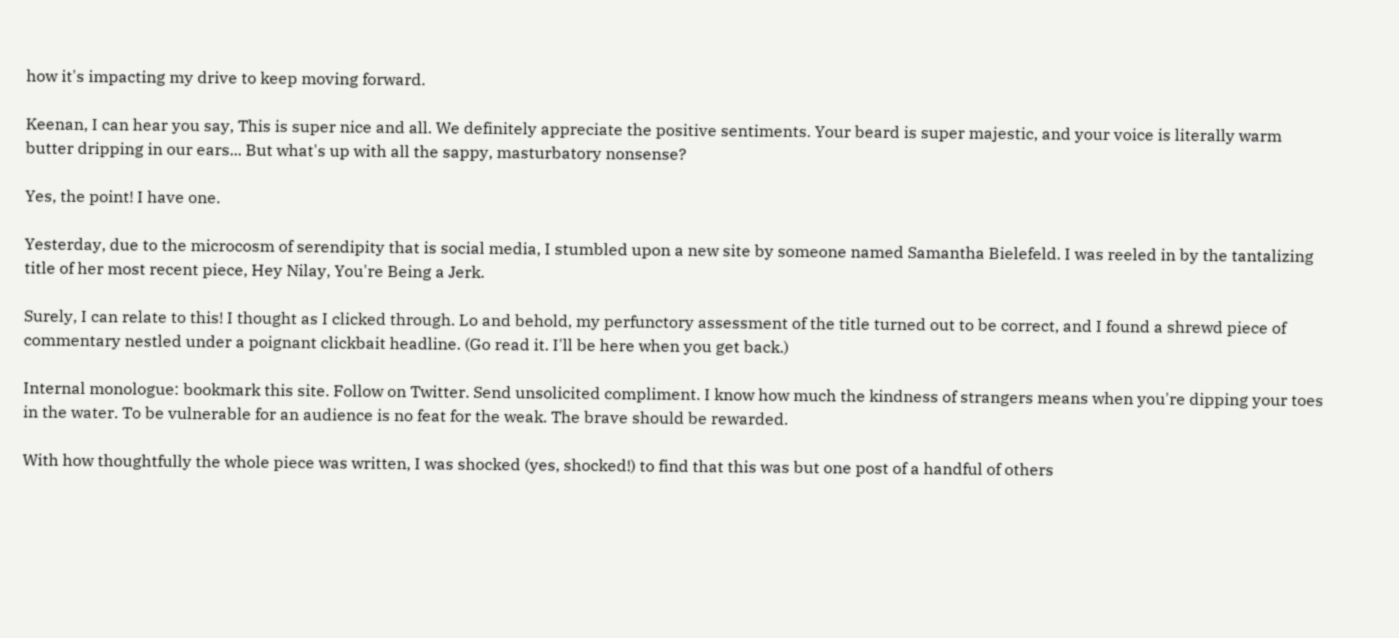how it's impacting my drive to keep moving forward.

Keenan, I can hear you say, This is super nice and all. We definitely appreciate the positive sentiments. Your beard is super majestic, and your voice is literally warm butter dripping in our ears... But what's up with all the sappy, masturbatory nonsense?

Yes, the point! I have one.

Yesterday, due to the microcosm of serendipity that is social media, I stumbled upon a new site by someone named Samantha Bielefeld. I was reeled in by the tantalizing title of her most recent piece, Hey Nilay, You're Being a Jerk.

Surely, I can relate to this! I thought as I clicked through. Lo and behold, my perfunctory assessment of the title turned out to be correct, and I found a shrewd piece of commentary nestled under a poignant clickbait headline. (Go read it. I'll be here when you get back.)

Internal monologue: bookmark this site. Follow on Twitter. Send unsolicited compliment. I know how much the kindness of strangers means when you're dipping your toes in the water. To be vulnerable for an audience is no feat for the weak. The brave should be rewarded.

With how thoughtfully the whole piece was written, I was shocked (yes, shocked!) to find that this was but one post of a handful of others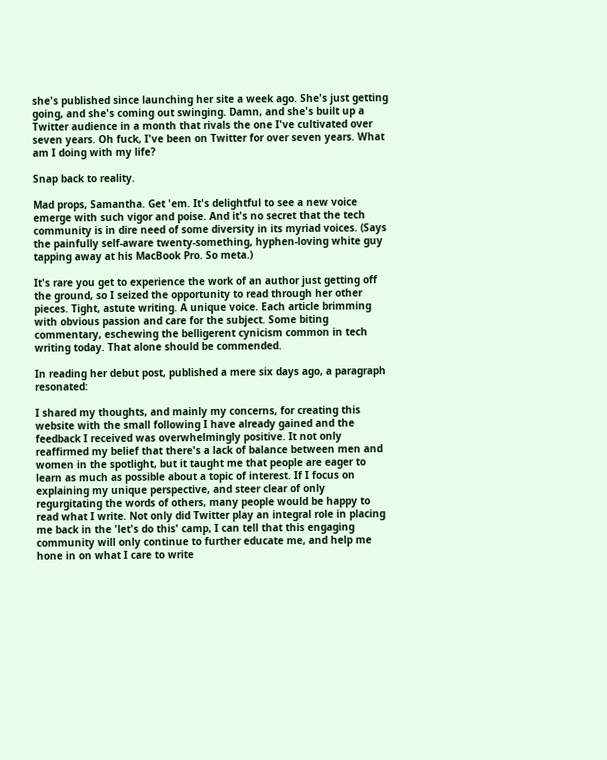she's published since launching her site a week ago. She's just getting going, and she's coming out swinging. Damn, and she's built up a Twitter audience in a month that rivals the one I've cultivated over seven years. Oh fuck, I've been on Twitter for over seven years. What am I doing with my life?

Snap back to reality.

Mad props, Samantha. Get 'em. It's delightful to see a new voice emerge with such vigor and poise. And it's no secret that the tech community is in dire need of some diversity in its myriad voices. (Says the painfully self-aware twenty-something, hyphen-loving white guy tapping away at his MacBook Pro. So meta.)

It's rare you get to experience the work of an author just getting off the ground, so I seized the opportunity to read through her other pieces. Tight, astute writing. A unique voice. Each article brimming with obvious passion and care for the subject. Some biting commentary, eschewing the belligerent cynicism common in tech writing today. That alone should be commended.

In reading her debut post, published a mere six days ago, a paragraph resonated:

I shared my thoughts, and mainly my concerns, for creating this website with the small following I have already gained and the feedback I received was overwhelmingly positive. It not only reaffirmed my belief that there's a lack of balance between men and women in the spotlight, but it taught me that people are eager to learn as much as possible about a topic of interest. If I focus on explaining my unique perspective, and steer clear of only regurgitating the words of others, many people would be happy to read what I write. Not only did Twitter play an integral role in placing me back in the 'let's do this' camp, I can tell that this engaging community will only continue to further educate me, and help me hone in on what I care to write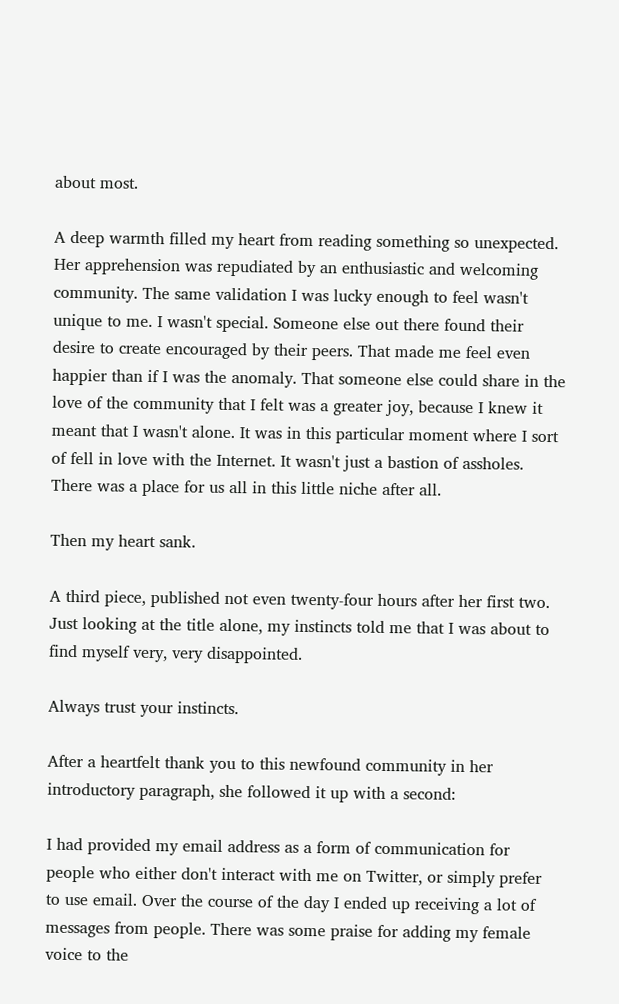about most.

A deep warmth filled my heart from reading something so unexpected. Her apprehension was repudiated by an enthusiastic and welcoming community. The same validation I was lucky enough to feel wasn't unique to me. I wasn't special. Someone else out there found their desire to create encouraged by their peers. That made me feel even happier than if I was the anomaly. That someone else could share in the love of the community that I felt was a greater joy, because I knew it meant that I wasn't alone. It was in this particular moment where I sort of fell in love with the Internet. It wasn't just a bastion of assholes. There was a place for us all in this little niche after all.

Then my heart sank.

A third piece, published not even twenty-four hours after her first two. Just looking at the title alone, my instincts told me that I was about to find myself very, very disappointed.

Always trust your instincts.

After a heartfelt thank you to this newfound community in her introductory paragraph, she followed it up with a second:

I had provided my email address as a form of communication for people who either don't interact with me on Twitter, or simply prefer to use email. Over the course of the day I ended up receiving a lot of messages from people. There was some praise for adding my female voice to the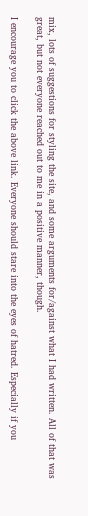mix, lots of suggestions for styling the site, and some arguments for/against what I had written. All of that was great, but not everyone reached out to me in a positive manner, though.

I encourage you to click the above link. Everyone should stare into the eyes of hatred. Especially if you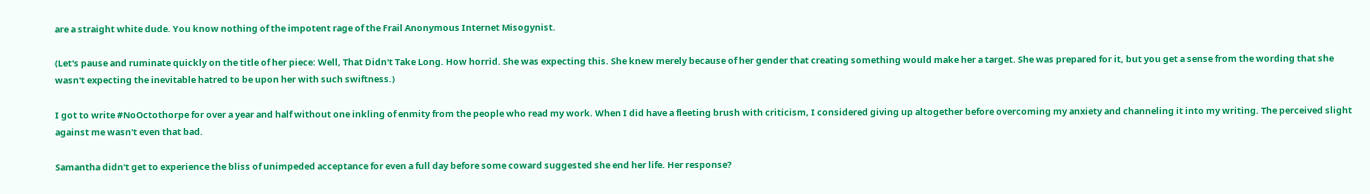are a straight white dude. You know nothing of the impotent rage of the Frail Anonymous Internet Misogynist.

(Let's pause and ruminate quickly on the title of her piece: Well, That Didn't Take Long. How horrid. She was expecting this. She knew merely because of her gender that creating something would make her a target. She was prepared for it, but you get a sense from the wording that she wasn't expecting the inevitable hatred to be upon her with such swiftness.)

I got to write #NoOctothorpe for over a year and half without one inkling of enmity from the people who read my work. When I did have a fleeting brush with criticism, I considered giving up altogether before overcoming my anxiety and channeling it into my writing. The perceived slight against me wasn't even that bad.

Samantha didn't get to experience the bliss of unimpeded acceptance for even a full day before some coward suggested she end her life. Her response?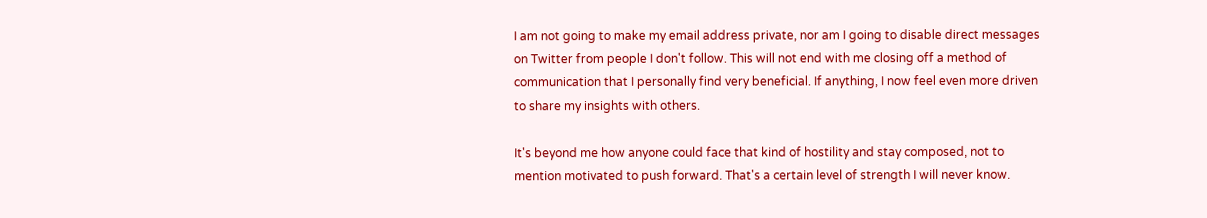I am not going to make my email address private, nor am I going to disable direct messages on Twitter from people I don't follow. This will not end with me closing off a method of communication that I personally find very beneficial. If anything, I now feel even more driven to share my insights with others.

It's beyond me how anyone could face that kind of hostility and stay composed, not to mention motivated to push forward. That's a certain level of strength I will never know.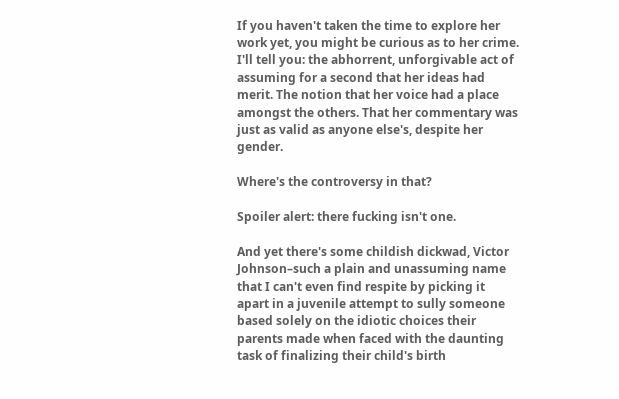If you haven't taken the time to explore her work yet, you might be curious as to her crime. I'll tell you: the abhorrent, unforgivable act of assuming for a second that her ideas had merit. The notion that her voice had a place amongst the others. That her commentary was just as valid as anyone else's, despite her gender.

Where's the controversy in that?

Spoiler alert: there fucking isn't one.

And yet there's some childish dickwad, Victor Johnson–such a plain and unassuming name that I can't even find respite by picking it apart in a juvenile attempt to sully someone based solely on the idiotic choices their parents made when faced with the daunting task of finalizing their child's birth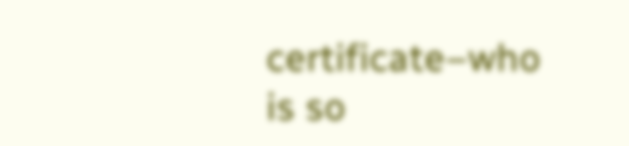certificate–who is so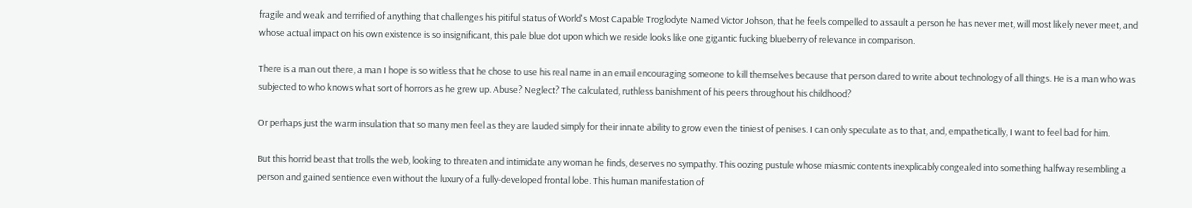fragile and weak and terrified of anything that challenges his pitiful status of World's Most Capable Troglodyte Named Victor Johson, that he feels compelled to assault a person he has never met, will most likely never meet, and whose actual impact on his own existence is so insignificant, this pale blue dot upon which we reside looks like one gigantic fucking blueberry of relevance in comparison.

There is a man out there, a man I hope is so witless that he chose to use his real name in an email encouraging someone to kill themselves because that person dared to write about technology of all things. He is a man who was subjected to who knows what sort of horrors as he grew up. Abuse? Neglect? The calculated, ruthless banishment of his peers throughout his childhood?

Or perhaps just the warm insulation that so many men feel as they are lauded simply for their innate ability to grow even the tiniest of penises. I can only speculate as to that, and, empathetically, I want to feel bad for him.

But this horrid beast that trolls the web, looking to threaten and intimidate any woman he finds, deserves no sympathy. This oozing pustule whose miasmic contents inexplicably congealed into something halfway resembling a person and gained sentience even without the luxury of a fully-developed frontal lobe. This human manifestation of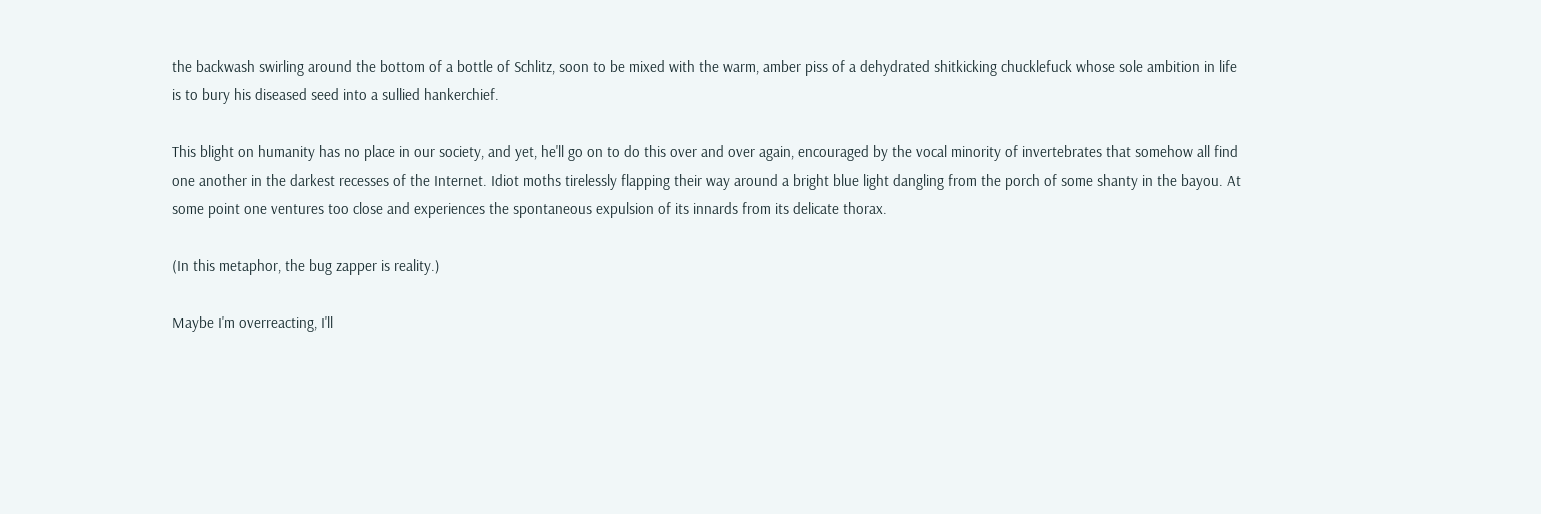the backwash swirling around the bottom of a bottle of Schlitz, soon to be mixed with the warm, amber piss of a dehydrated shitkicking chucklefuck whose sole ambition in life is to bury his diseased seed into a sullied hankerchief.

This blight on humanity has no place in our society, and yet, he'll go on to do this over and over again, encouraged by the vocal minority of invertebrates that somehow all find one another in the darkest recesses of the Internet. Idiot moths tirelessly flapping their way around a bright blue light dangling from the porch of some shanty in the bayou. At some point one ventures too close and experiences the spontaneous expulsion of its innards from its delicate thorax.

(In this metaphor, the bug zapper is reality.)

Maybe I'm overreacting, I'll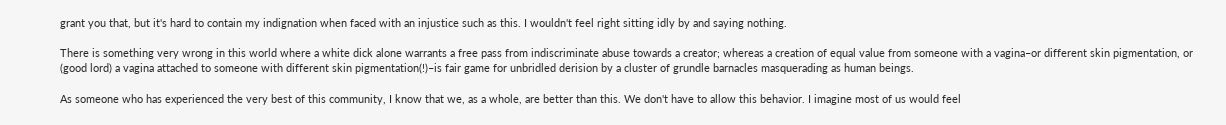grant you that, but it's hard to contain my indignation when faced with an injustice such as this. I wouldn't feel right sitting idly by and saying nothing.

There is something very wrong in this world where a white dick alone warrants a free pass from indiscriminate abuse towards a creator; whereas a creation of equal value from someone with a vagina–or different skin pigmentation, or (good lord) a vagina attached to someone with different skin pigmentation(!)–is fair game for unbridled derision by a cluster of grundle barnacles masquerading as human beings.

As someone who has experienced the very best of this community, I know that we, as a whole, are better than this. We don't have to allow this behavior. I imagine most of us would feel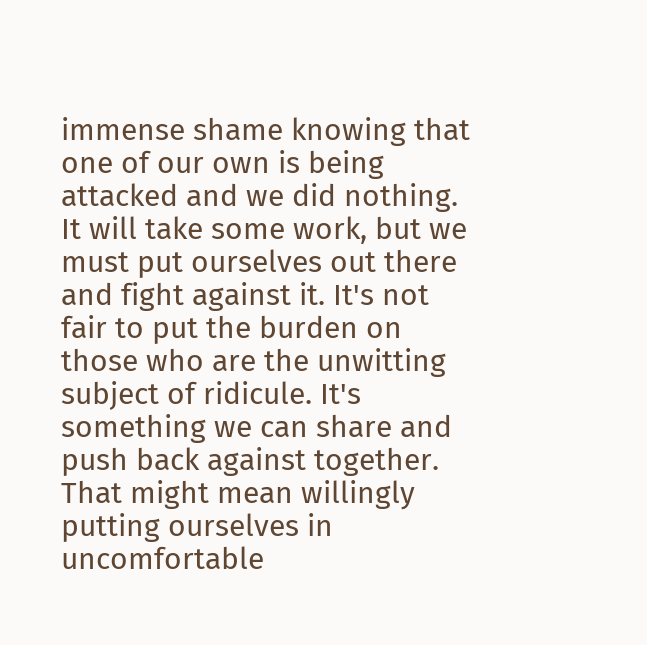immense shame knowing that one of our own is being attacked and we did nothing. It will take some work, but we must put ourselves out there and fight against it. It's not fair to put the burden on those who are the unwitting subject of ridicule. It's something we can share and push back against together. That might mean willingly putting ourselves in uncomfortable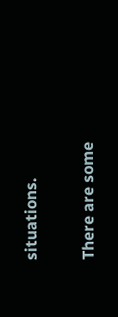situations.

There are some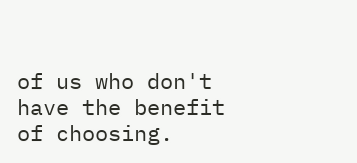of us who don't have the benefit of choosing.